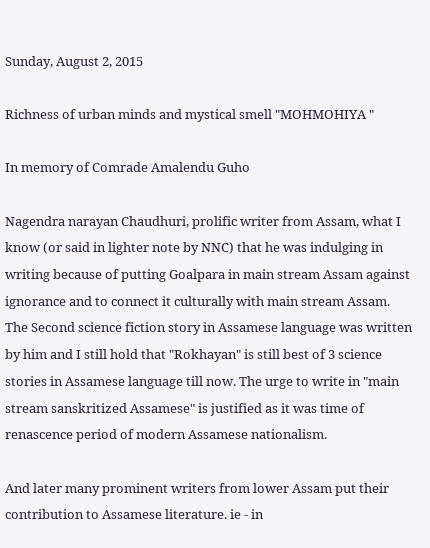Sunday, August 2, 2015

Richness of urban minds and mystical smell "MOHMOHIYA "

In memory of Comrade Amalendu Guho

Nagendra narayan Chaudhuri, prolific writer from Assam, what I know (or said in lighter note by NNC) that he was indulging in writing because of putting Goalpara in main stream Assam against ignorance and to connect it culturally with main stream Assam. The Second science fiction story in Assamese language was written by him and I still hold that "Rokhayan" is still best of 3 science stories in Assamese language till now. The urge to write in "main stream sanskritized Assamese" is justified as it was time of renascence period of modern Assamese nationalism.

And later many prominent writers from lower Assam put their contribution to Assamese literature. ie - in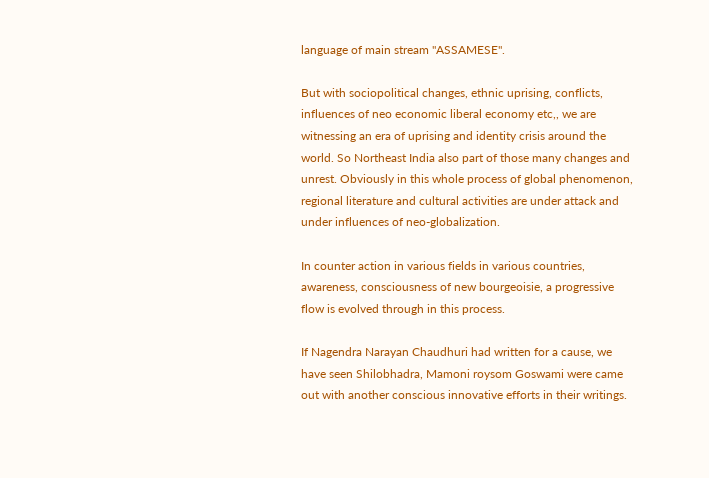language of main stream "ASSAMESE".

But with sociopolitical changes, ethnic uprising, conflicts, influences of neo economic liberal economy etc,, we are witnessing an era of uprising and identity crisis around the world. So Northeast India also part of those many changes and unrest. Obviously in this whole process of global phenomenon, regional literature and cultural activities are under attack and under influences of neo-globalization.

In counter action in various fields in various countries, awareness, consciousness of new bourgeoisie, a progressive flow is evolved through in this process.

If Nagendra Narayan Chaudhuri had written for a cause, we have seen Shilobhadra, Mamoni roysom Goswami were came out with another conscious innovative efforts in their writings.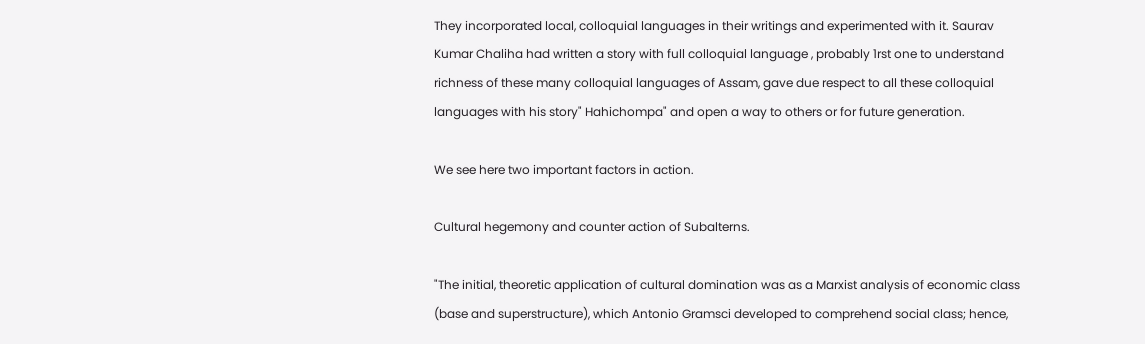They incorporated local, colloquial languages in their writings and experimented with it. Saurav Kumar Chaliha had written a story with full colloquial language , probably 1rst one to understand richness of these many colloquial languages of Assam, gave due respect to all these colloquial languages with his story" Hahichompa" and open a way to others or for future generation.

We see here two important factors in action.

Cultural hegemony and counter action of Subalterns.

"The initial, theoretic application of cultural domination was as a Marxist analysis of economic class (base and superstructure), which Antonio Gramsci developed to comprehend social class; hence,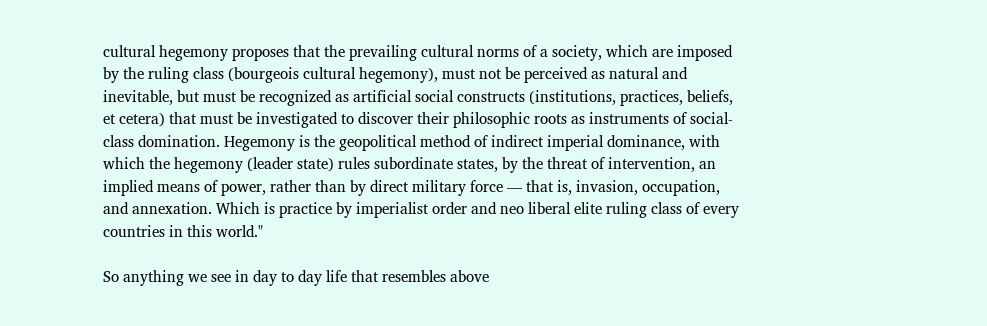cultural hegemony proposes that the prevailing cultural norms of a society, which are imposed by the ruling class (bourgeois cultural hegemony), must not be perceived as natural and inevitable, but must be recognized as artificial social constructs (institutions, practices, beliefs, et cetera) that must be investigated to discover their philosophic roots as instruments of social-class domination. Hegemony is the geopolitical method of indirect imperial dominance, with which the hegemony (leader state) rules subordinate states, by the threat of intervention, an implied means of power, rather than by direct military force — that is, invasion, occupation, and annexation. Which is practice by imperialist order and neo liberal elite ruling class of every countries in this world."

So anything we see in day to day life that resembles above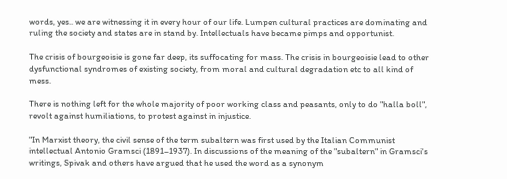words, yes.. we are witnessing it in every hour of our life. Lumpen cultural practices are dominating and ruling the society and states are in stand by. Intellectuals have became pimps and opportunist.

The crisis of bourgeoisie is gone far deep, its suffocating for mass. The crisis in bourgeoisie lead to other dysfunctional syndromes of existing society, from moral and cultural degradation etc to all kind of mess.

There is nothing left for the whole majority of poor working class and peasants, only to do "halla boll", revolt against humiliations, to protest against in injustice.

"In Marxist theory, the civil sense of the term subaltern was first used by the Italian Communist intellectual Antonio Gramsci (1891–1937). In discussions of the meaning of the "subaltern" in Gramsci's writings, Spivak and others have argued that he used the word as a synonym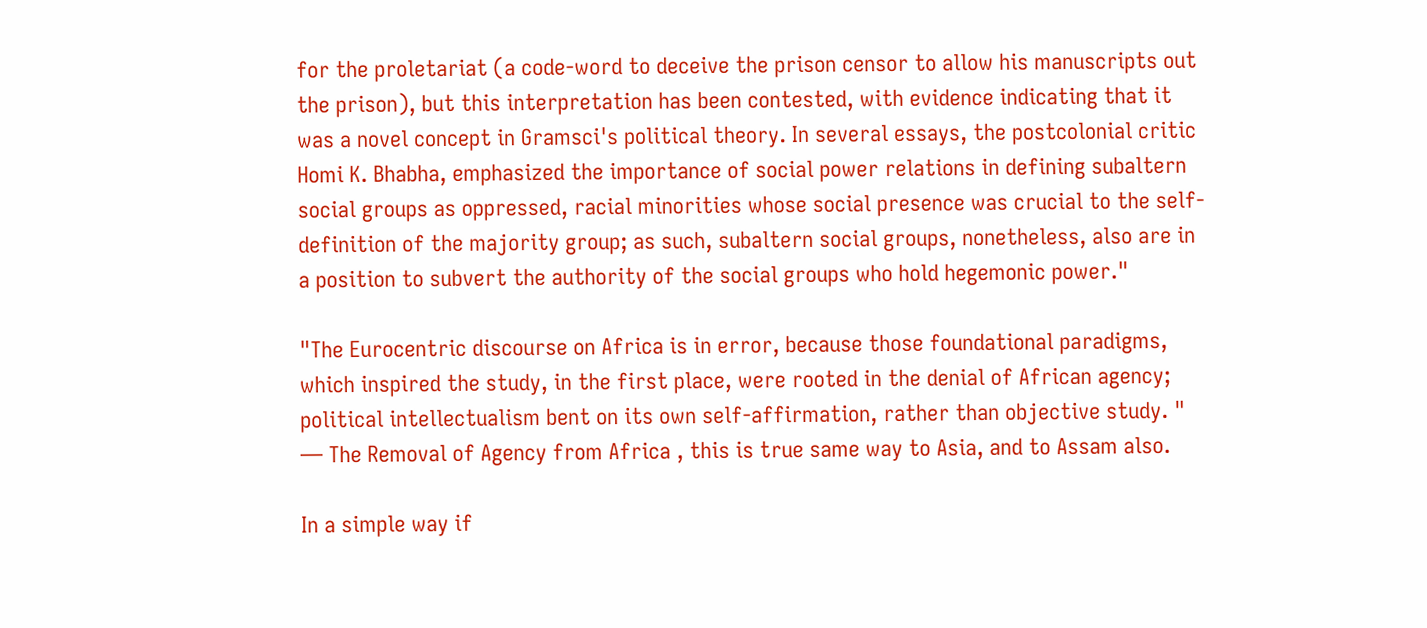for the proletariat (a code-word to deceive the prison censor to allow his manuscripts out the prison), but this interpretation has been contested, with evidence indicating that it was a novel concept in Gramsci's political theory. In several essays, the postcolonial critic Homi K. Bhabha, emphasized the importance of social power relations in defining subaltern social groups as oppressed, racial minorities whose social presence was crucial to the self-definition of the majority group; as such, subaltern social groups, nonetheless, also are in a position to subvert the authority of the social groups who hold hegemonic power."

"The Eurocentric discourse on Africa is in error, because those foundational paradigms, which inspired the study, in the first place, were rooted in the denial of African agency; political intellectualism bent on its own self-affirmation, rather than objective study. " — The Removal of Agency from Africa , this is true same way to Asia, and to Assam also.

In a simple way if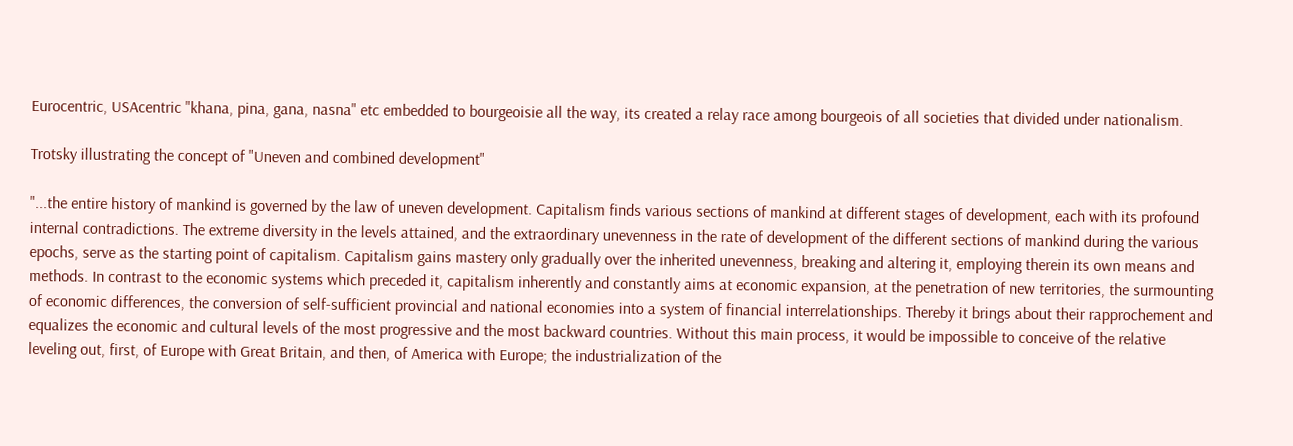Eurocentric, USAcentric "khana, pina, gana, nasna" etc embedded to bourgeoisie all the way, its created a relay race among bourgeois of all societies that divided under nationalism.

Trotsky illustrating the concept of "Uneven and combined development"

"...the entire history of mankind is governed by the law of uneven development. Capitalism finds various sections of mankind at different stages of development, each with its profound internal contradictions. The extreme diversity in the levels attained, and the extraordinary unevenness in the rate of development of the different sections of mankind during the various epochs, serve as the starting point of capitalism. Capitalism gains mastery only gradually over the inherited unevenness, breaking and altering it, employing therein its own means and methods. In contrast to the economic systems which preceded it, capitalism inherently and constantly aims at economic expansion, at the penetration of new territories, the surmounting of economic differences, the conversion of self-sufficient provincial and national economies into a system of financial interrelationships. Thereby it brings about their rapprochement and equalizes the economic and cultural levels of the most progressive and the most backward countries. Without this main process, it would be impossible to conceive of the relative leveling out, first, of Europe with Great Britain, and then, of America with Europe; the industrialization of the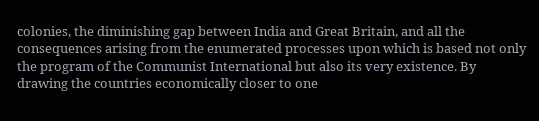colonies, the diminishing gap between India and Great Britain, and all the consequences arising from the enumerated processes upon which is based not only the program of the Communist International but also its very existence. By drawing the countries economically closer to one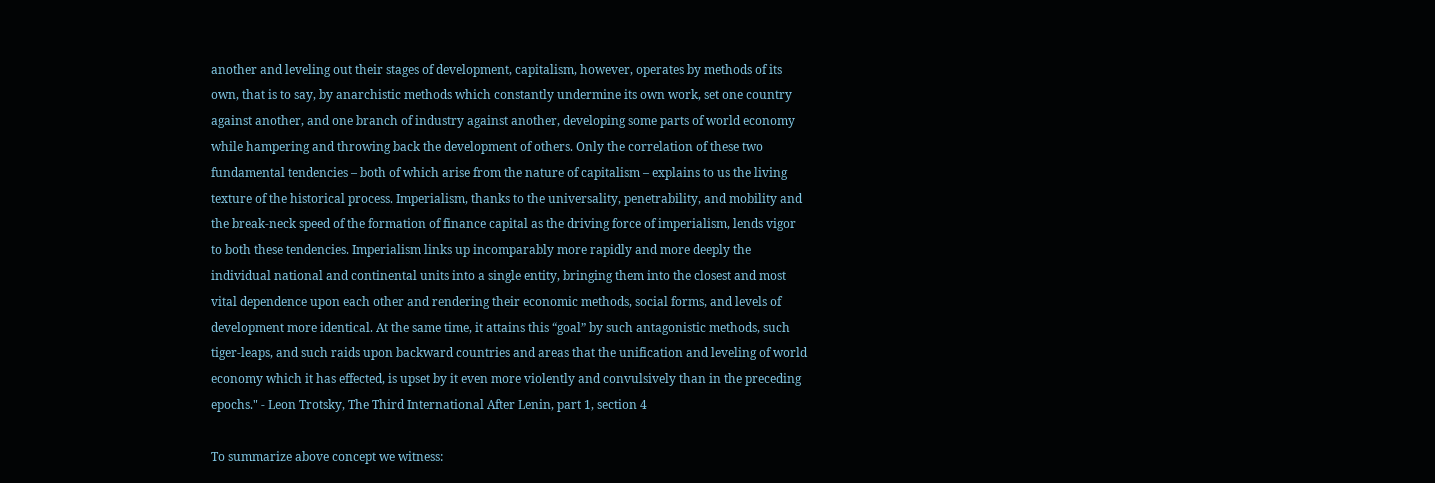another and leveling out their stages of development, capitalism, however, operates by methods of its own, that is to say, by anarchistic methods which constantly undermine its own work, set one country against another, and one branch of industry against another, developing some parts of world economy while hampering and throwing back the development of others. Only the correlation of these two fundamental tendencies – both of which arise from the nature of capitalism – explains to us the living texture of the historical process. Imperialism, thanks to the universality, penetrability, and mobility and the break-neck speed of the formation of finance capital as the driving force of imperialism, lends vigor to both these tendencies. Imperialism links up incomparably more rapidly and more deeply the individual national and continental units into a single entity, bringing them into the closest and most vital dependence upon each other and rendering their economic methods, social forms, and levels of development more identical. At the same time, it attains this “goal” by such antagonistic methods, such tiger-leaps, and such raids upon backward countries and areas that the unification and leveling of world economy which it has effected, is upset by it even more violently and convulsively than in the preceding epochs." - Leon Trotsky, The Third International After Lenin, part 1, section 4

To summarize above concept we witness: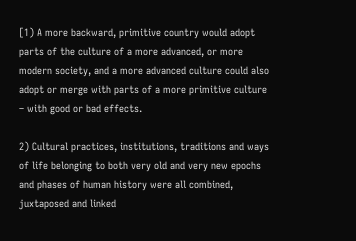[1) A more backward, primitive country would adopt parts of the culture of a more advanced, or more modern society, and a more advanced culture could also adopt or merge with parts of a more primitive culture – with good or bad effects.

2) Cultural practices, institutions, traditions and ways of life belonging to both very old and very new epochs and phases of human history were all combined, juxtaposed and linked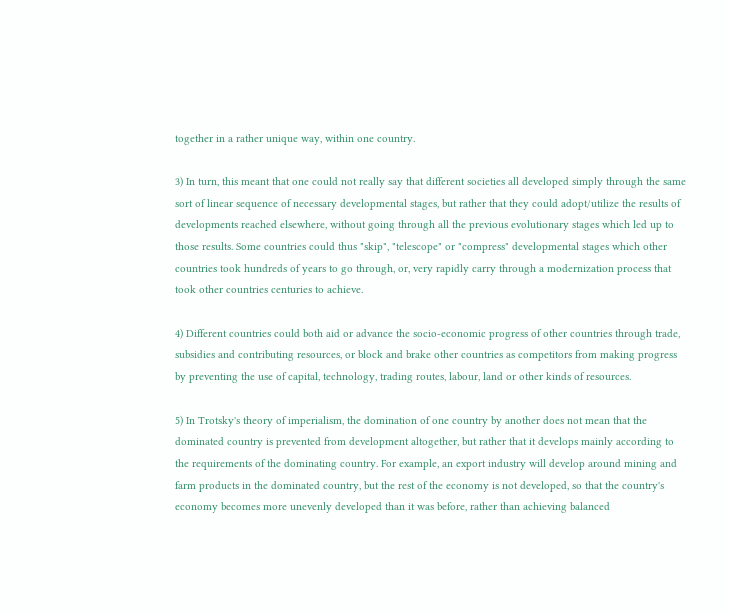together in a rather unique way, within one country.

3) In turn, this meant that one could not really say that different societies all developed simply through the same sort of linear sequence of necessary developmental stages, but rather that they could adopt/utilize the results of developments reached elsewhere, without going through all the previous evolutionary stages which led up to those results. Some countries could thus "skip", "telescope" or "compress" developmental stages which other countries took hundreds of years to go through, or, very rapidly carry through a modernization process that took other countries centuries to achieve.

4) Different countries could both aid or advance the socio-economic progress of other countries through trade, subsidies and contributing resources, or block and brake other countries as competitors from making progress by preventing the use of capital, technology, trading routes, labour, land or other kinds of resources.

5) In Trotsky's theory of imperialism, the domination of one country by another does not mean that the dominated country is prevented from development altogether, but rather that it develops mainly according to the requirements of the dominating country. For example, an export industry will develop around mining and farm products in the dominated country, but the rest of the economy is not developed, so that the country's economy becomes more unevenly developed than it was before, rather than achieving balanced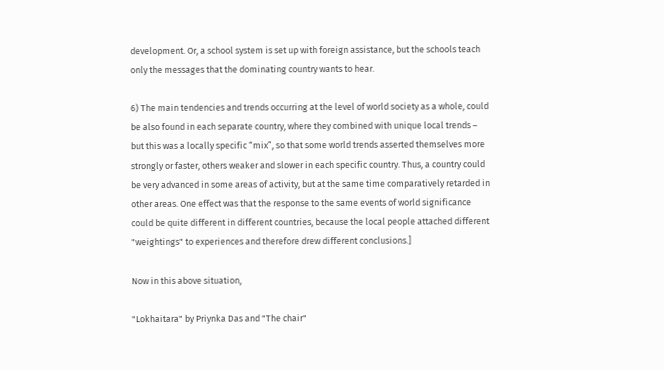development. Or, a school system is set up with foreign assistance, but the schools teach only the messages that the dominating country wants to hear.

6) The main tendencies and trends occurring at the level of world society as a whole, could be also found in each separate country, where they combined with unique local trends – but this was a locally specific “mix”, so that some world trends asserted themselves more strongly or faster, others weaker and slower in each specific country. Thus, a country could be very advanced in some areas of activity, but at the same time comparatively retarded in other areas. One effect was that the response to the same events of world significance could be quite different in different countries, because the local people attached different "weightings" to experiences and therefore drew different conclusions.]

Now in this above situation,

"Lokhaitara" by Priynka Das and "The chair"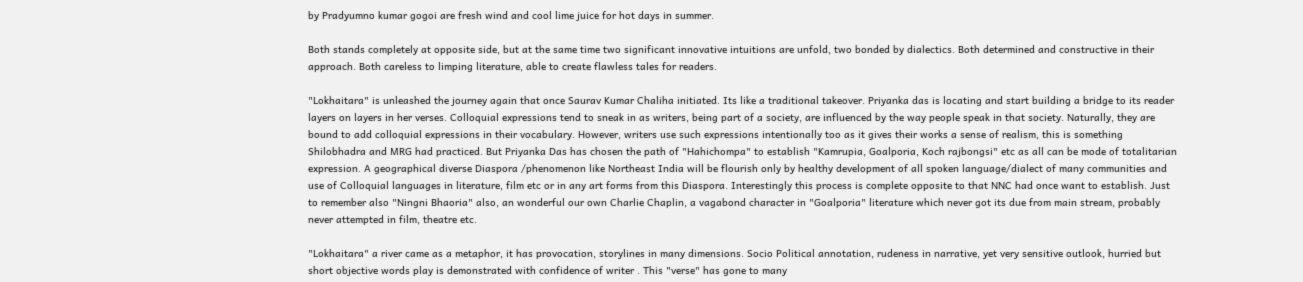by Pradyumno kumar gogoi are fresh wind and cool lime juice for hot days in summer.

Both stands completely at opposite side, but at the same time two significant innovative intuitions are unfold, two bonded by dialectics. Both determined and constructive in their approach. Both careless to limping literature, able to create flawless tales for readers.

"Lokhaitara" is unleashed the journey again that once Saurav Kumar Chaliha initiated. Its like a traditional takeover. Priyanka das is locating and start building a bridge to its reader layers on layers in her verses. Colloquial expressions tend to sneak in as writers, being part of a society, are influenced by the way people speak in that society. Naturally, they are bound to add colloquial expressions in their vocabulary. However, writers use such expressions intentionally too as it gives their works a sense of realism, this is something Shilobhadra and MRG had practiced. But Priyanka Das has chosen the path of "Hahichompa" to establish "Kamrupia, Goalporia, Koch rajbongsi" etc as all can be mode of totalitarian expression. A geographical diverse Diaspora /phenomenon like Northeast India will be flourish only by healthy development of all spoken language/dialect of many communities and use of Colloquial languages in literature, film etc or in any art forms from this Diaspora. Interestingly this process is complete opposite to that NNC had once want to establish. Just to remember also "Ningni Bhaoria" also, an wonderful our own Charlie Chaplin, a vagabond character in "Goalporia" literature which never got its due from main stream, probably never attempted in film, theatre etc.

"Lokhaitara" a river came as a metaphor, it has provocation, storylines in many dimensions. Socio Political annotation, rudeness in narrative, yet very sensitive outlook, hurried but short objective words play is demonstrated with confidence of writer . This "verse" has gone to many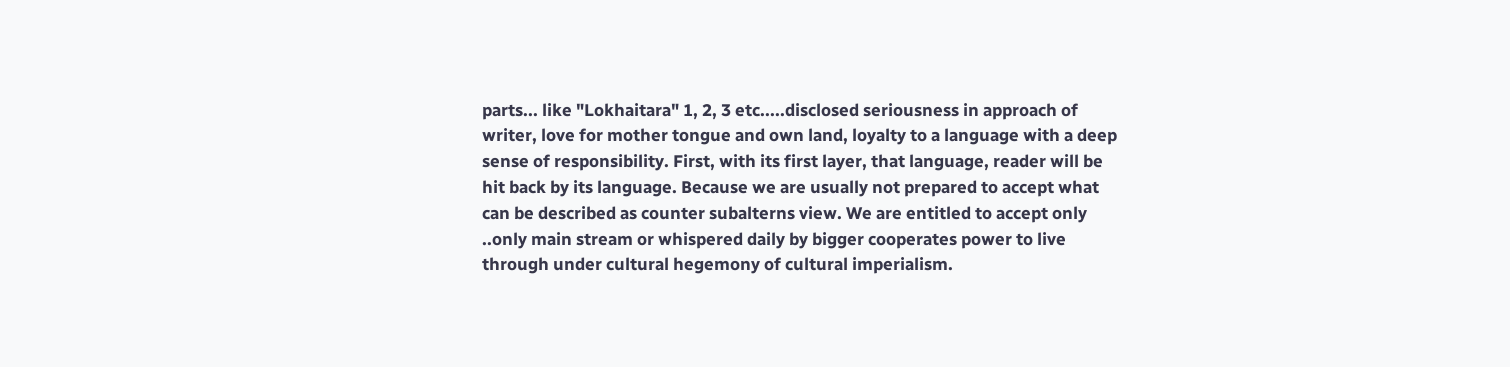parts... like "Lokhaitara" 1, 2, 3 etc.....disclosed seriousness in approach of writer, love for mother tongue and own land, loyalty to a language with a deep sense of responsibility. First, with its first layer, that language, reader will be hit back by its language. Because we are usually not prepared to accept what can be described as counter subalterns view. We are entitled to accept only ..only main stream or whispered daily by bigger cooperates power to live through under cultural hegemony of cultural imperialism.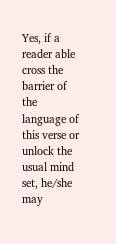Yes, if a reader able cross the barrier of the language of this verse or unlock the usual mind set, he/she may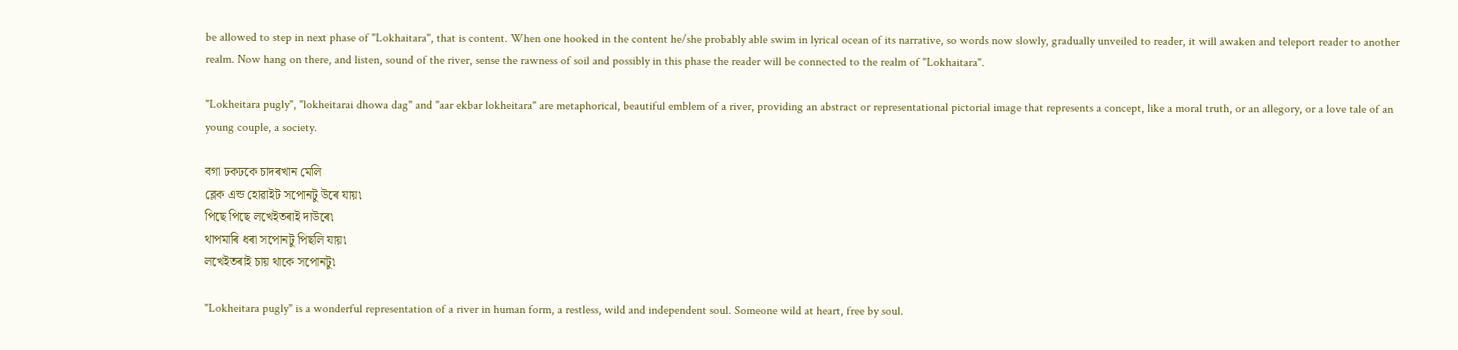be allowed to step in next phase of "Lokhaitara", that is content. When one hooked in the content he/she probably able swim in lyrical ocean of its narrative, so words now slowly, gradually unveiled to reader, it will awaken and teleport reader to another realm. Now hang on there, and listen, sound of the river, sense the rawness of soil and possibly in this phase the reader will be connected to the realm of "Lokhaitara".

"Lokheitara pugly", "lokheitarai dhowa dag" and "aar ekbar lokheitara" are metaphorical, beautiful emblem of a river, providing an abstract or representational pictorial image that represents a concept, like a moral truth, or an allegory, or a love tale of an young couple, a society.

বগা ঢকঢকে চাদৰখান মেলি
ব্লেক এন্ড হোৱাইট সপোনটু উৰে যায়৷
পিছে পিছে লখেইতৰাই দাউৰে৷
থাপমাৰি ধৰা সপোনটু পিছলি যায়৷
লখেইতৰাই চায় থাকে সপোনটু৷

"Lokheitara pugly" is a wonderful representation of a river in human form, a restless, wild and independent soul. Someone wild at heart, free by soul.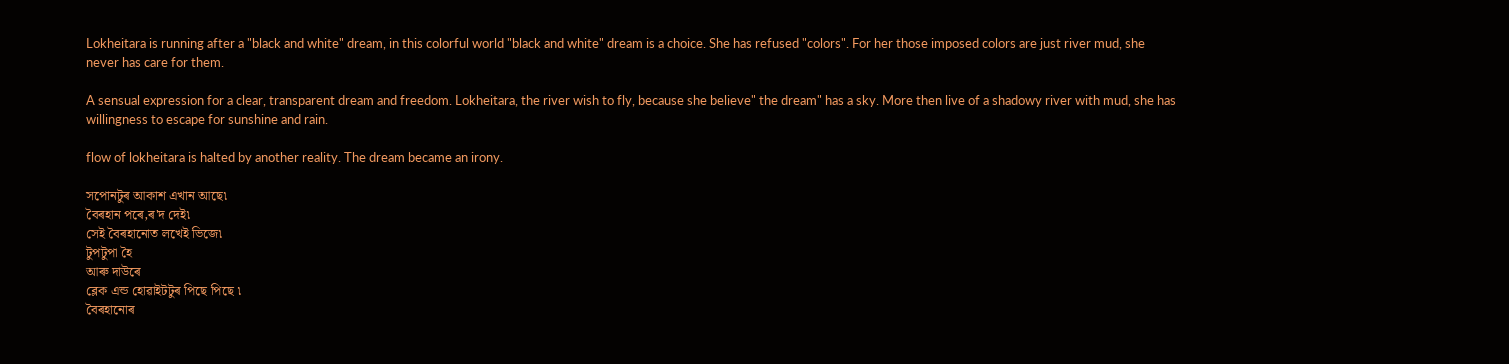Lokheitara is running after a "black and white" dream, in this colorful world "black and white" dream is a choice. She has refused "colors". For her those imposed colors are just river mud, she never has care for them.

A sensual expression for a clear, transparent dream and freedom. Lokheitara, the river wish to fly, because she believe" the dream" has a sky. More then live of a shadowy river with mud, she has willingness to escape for sunshine and rain.

flow of lokheitara is halted by another reality. The dream became an irony.

সপোনটুৰ আকাশ এখান আছে৷
বৈৰহান পৰে,ৰ'দ দেই৷
সেই বৈৰহানোত লখেই ভিজে৷
টুপটুপা হৈ
আৰু দাউৰে
ব্লেক এন্ড হোৱাইটটুৰ পিছে পিছে ৷
বৈৰহানোৰ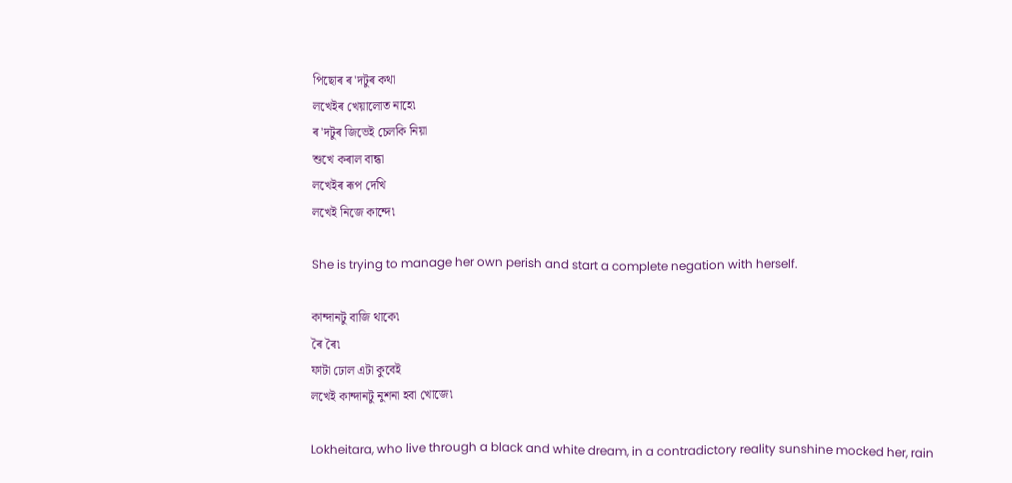পিছোৰ ৰ'দটুৰ কথা
লখেইৰ খেয়ালোত নাহে৷
ৰ'দটুৰ জিভেই চেলকি নিয়া
শুখে কৰাল বান্ধা
লখেইৰ ৰূপ দেখি
লখেই নিজে কান্দে৷

She is trying to manage her own perish and start a complete negation with herself.

কান্দানটু বাজি থাকে৷
ৰৈ ৰৈ৷
ফাটা ঢোল এটা কুবেই
লখেই কান্দানটু নুশনা হবা খোজে৷

Lokheitara, who live through a black and white dream, in a contradictory reality sunshine mocked her, rain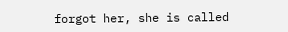forgot her, she is called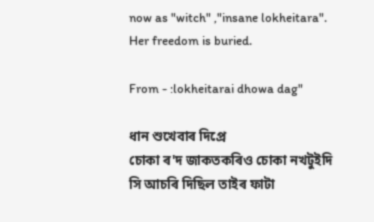now as "witch" ,"insane lokheitara".
Her freedom is buried.

From - :lokheitarai dhowa dag"

ধান শুখেবাৰ দিপ্ৰে
চোকা ৰ'দ জাকতকৰিও চোকা নখটুইদি
সি আচৰি দিছিল তাইৰ ফাটা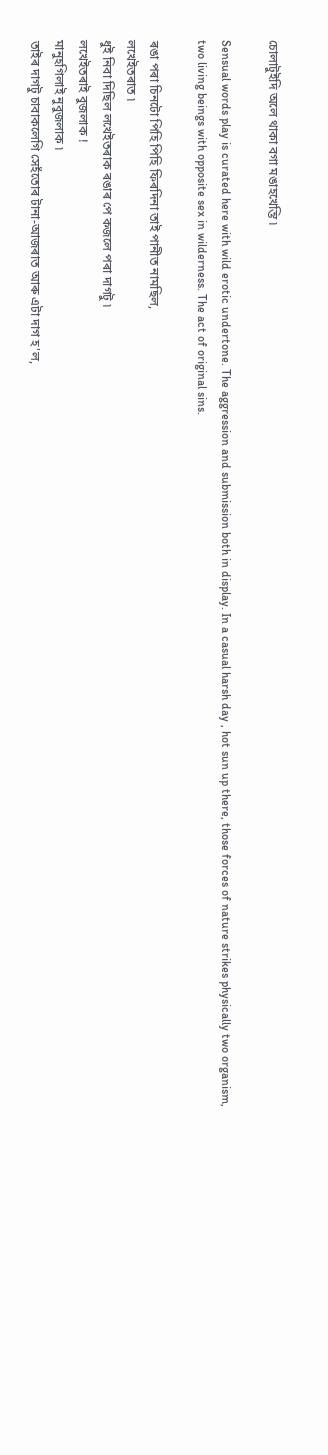চোলাটুইদি অলে থাকা বগা মঙাহখেন্তি ৷

Sensual words play is curated here with wild erotic undertone. The aggression and submission both in display. In a casual harsh day , hot sun up there, those forces of nature strikes physically two organism, two living beings with opposite sex in wilderness. The act of original sins.

ৰঙা পৰা চিনটো পিহি পিহি ফিৰদিনা তাই পানীত নামছিল,
লখেইতৰাত ৷
ধুই নিবা দিছিল লখেইতৰাক ৰঙাৰ পে কজলে পৰা দাগটু ৷
লখেইতৰাই বুজলাক !
মানুহগিলাই নুবুজলাক ৷
তাইৰ দাগটু চাবাকলেগি সেহঁতোৰ টানা-আজৰাত আৰু এটা দাগ হ'ল,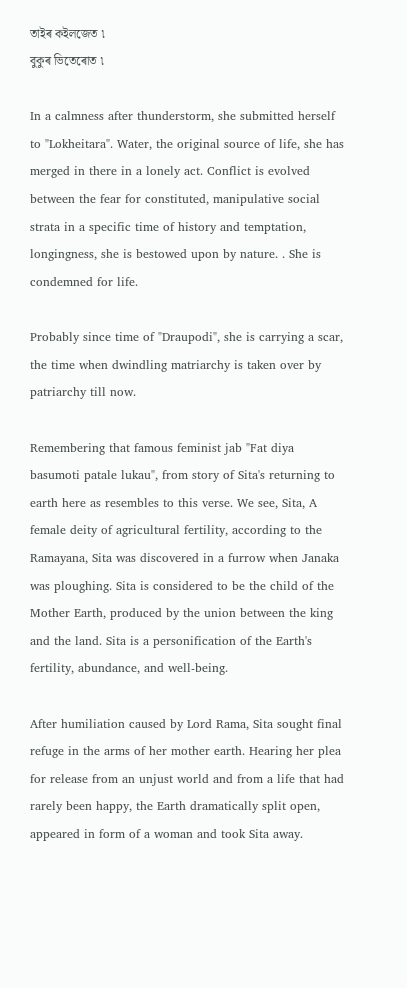তাইৰ কইলজেত ৷
বুকুৰ ভিতেৰোত ৷

In a calmness after thunderstorm, she submitted herself to "Lokheitara". Water, the original source of life, she has merged in there in a lonely act. Conflict is evolved between the fear for constituted, manipulative social strata in a specific time of history and temptation, longingness, she is bestowed upon by nature. . She is condemned for life.

Probably since time of "Draupodi", she is carrying a scar, the time when dwindling matriarchy is taken over by patriarchy till now.

Remembering that famous feminist jab "Fat diya basumoti patale lukau", from story of Sita's returning to earth here as resembles to this verse. We see, Sita, A female deity of agricultural fertility, according to the Ramayana, Sita was discovered in a furrow when Janaka was ploughing. Sita is considered to be the child of the Mother Earth, produced by the union between the king and the land. Sita is a personification of the Earth's fertility, abundance, and well-being.

After humiliation caused by Lord Rama, Sita sought final refuge in the arms of her mother earth. Hearing her plea for release from an unjust world and from a life that had rarely been happy, the Earth dramatically split open, appeared in form of a woman and took Sita away.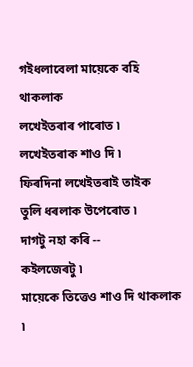গইধলাবেলা মায়েকে বহি থাকলাক
লখেইতৰাৰ পাৰোত ৷
লখেইতৰাক শাও দি ৷
ফিৰদিনা লখেইতৰাই তাইক
তুলি ধৰলাক উপেৰোত ৷
দাগটু নহা কৰি --
কইলজেৰটু ৷
মায়েকে তিত্তেও শাও দি থাকলাক ৷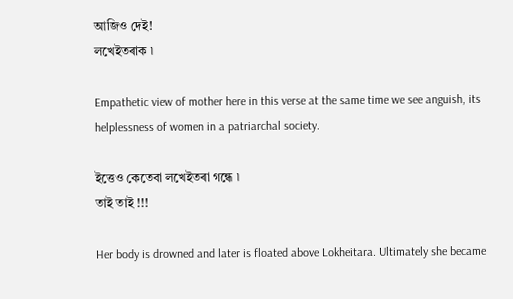আজিও দেই!
লখেইতৰাক ৷

Empathetic view of mother here in this verse at the same time we see anguish, its helplessness of women in a patriarchal society.

ইত্তেও কেতেবা লখেইতৰা গন্ধে ৷
তাই তাই !!!

Her body is drowned and later is floated above Lokheitara. Ultimately she became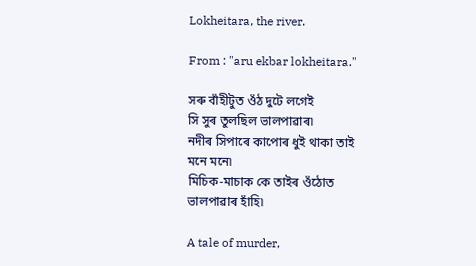Lokheitara, the river.

From : "aru ekbar lokheitara."

সৰু বাঁহীটুত ওঁঠ দুটে লগেই
সি সুৰ তুলছিল ভালপাৱাৰ৷
নদীৰ সিপাৰে কাপোৰ ধুই থাকা তাই
মনে মনে৷
মিচিক-মাচাক কে তাইৰ ওঁঠোত
ভালপাৱাৰ হাঁহি৷

A tale of murder,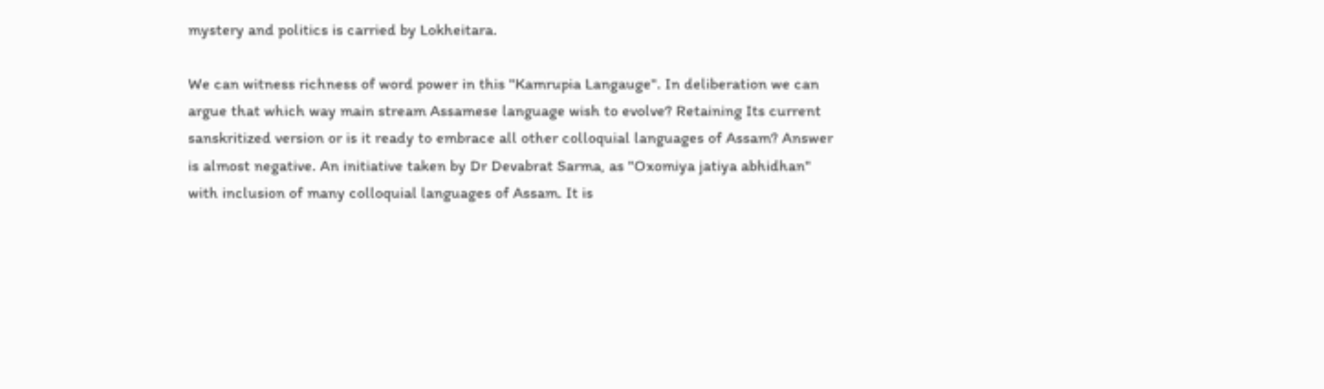mystery and politics is carried by Lokheitara.

We can witness richness of word power in this "Kamrupia Langauge". In deliberation we can argue that which way main stream Assamese language wish to evolve? Retaining Its current sanskritized version or is it ready to embrace all other colloquial languages of Assam? Answer is almost negative. An initiative taken by Dr Devabrat Sarma, as "Oxomiya jatiya abhidhan" with inclusion of many colloquial languages of Assam. It is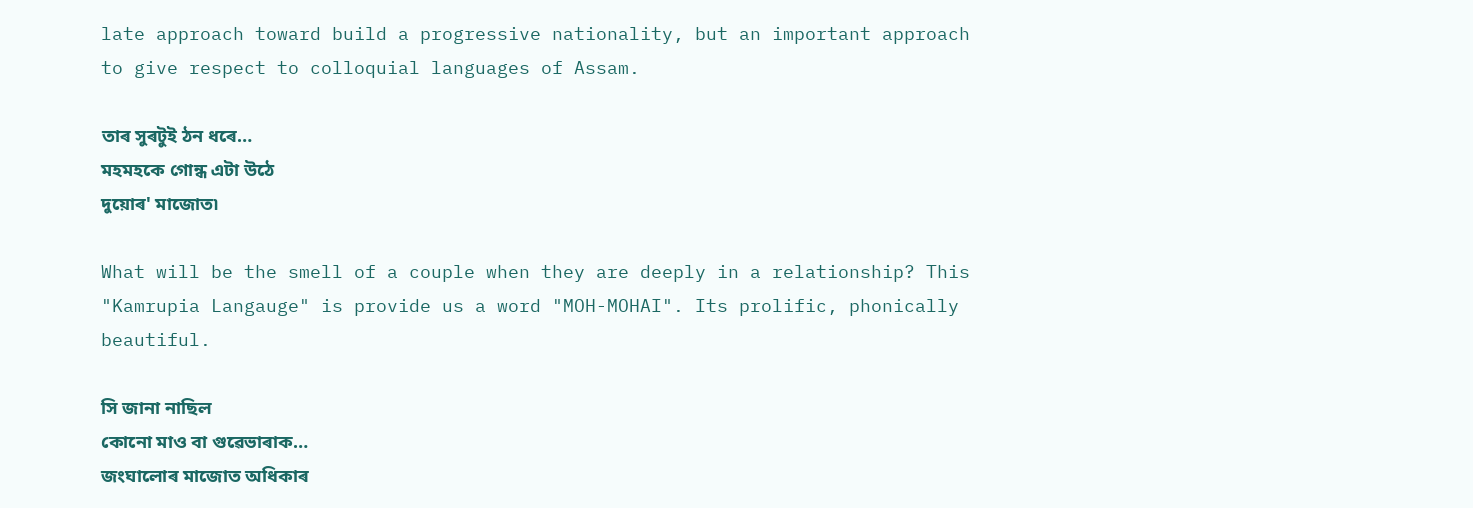late approach toward build a progressive nationality, but an important approach to give respect to colloquial languages of Assam.

তাৰ সুৰটুই ঠন ধৰে…
মহমহকে গোন্ধ এটা উঠে
দুয়োৰ' মাজোত৷

What will be the smell of a couple when they are deeply in a relationship? This "Kamrupia Langauge" is provide us a word "MOH-MOHAI". Its prolific, phonically beautiful.

সি জানা নাছিল
কোনো মাও বা গুৱেভাৰাক…
জংঘালোৰ মাজোত অধিকাৰ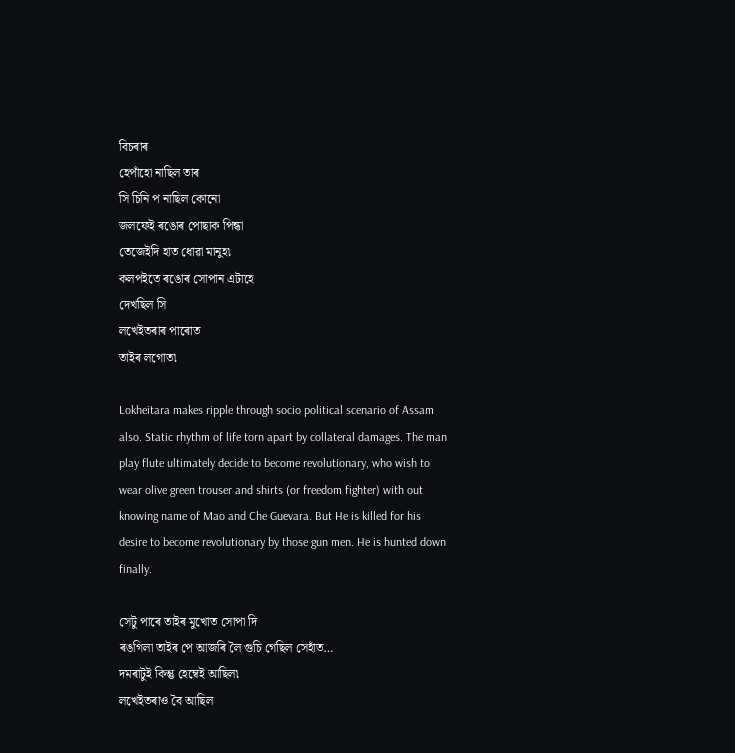বিচৰাৰ
হেপাঁহো নাছিল তাৰ
সি চিনি প নাছিল কোনো
জলফেই ৰঙোৰ পোছাক পিন্ধা
তেজেইদি হাত ধোৱা মানুহ৷
কলপইতে ৰঙোৰ সোপান এটাহে
দেখছিল সি
লখেইতৰাৰ পাৰোত
তাইৰ লগোত৷

Lokheitara makes ripple through socio political scenario of Assam also. Static rhythm of life torn apart by collateral damages. The man play flute ultimately decide to become revolutionary, who wish to wear olive green trouser and shirts (or freedom fighter) with out knowing name of Mao and Che Guevara. But He is killed for his desire to become revolutionary by those gun men. He is hunted down finally.

সেটু পাৰে তাইৰ মুখোত সোপা দি
ৰঙগিলা তাইৰ পে আজৰি লৈ গুচি গেছিল সেহাঁত…
দমৰাটুই কিন্তু হেম্বেই আছিল৷
লখেইতৰাও বৈ আছিল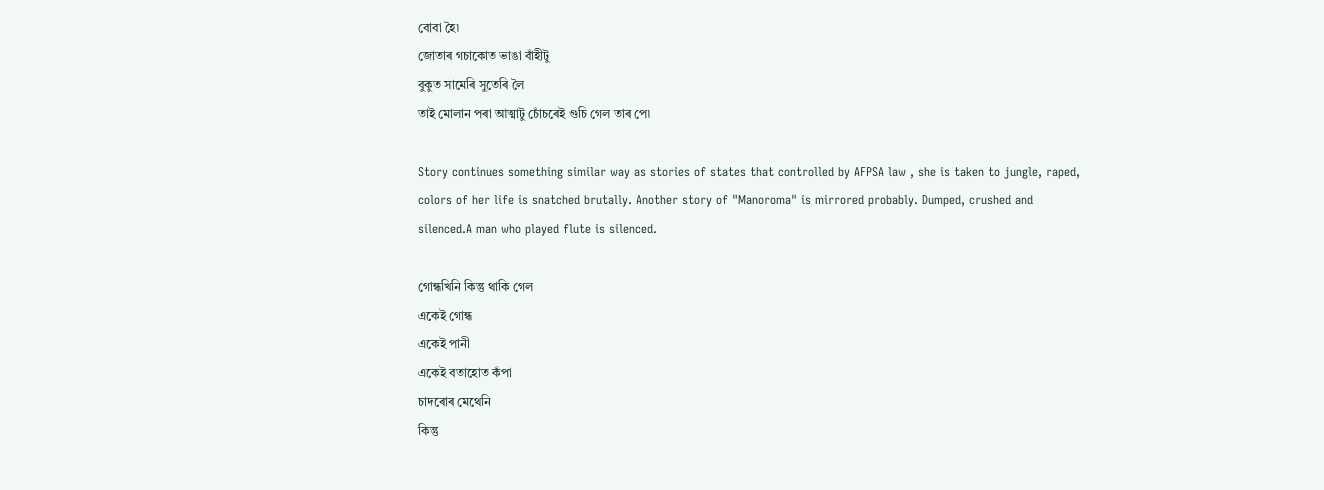বোবা হৈ৷
জোতাৰ গচাকোত ভাঙা বাঁহীটু
বুকুত সামেৰি সুতেৰি লৈ
তাই মোলান পৰা আত্মাটু চোঁচৰেই গুচি গেল তাৰ পে৷

Story continues something similar way as stories of states that controlled by AFPSA law , she is taken to jungle, raped, colors of her life is snatched brutally. Another story of "Manoroma" is mirrored probably. Dumped, crushed and silenced.A man who played flute is silenced.

গোন্ধখিনি কিন্তু থাকি গেল
একেই গোন্ধ
একেই পানী
একেই বতাহোত কঁপা
চাদৰোৰ মেথেনি
কিন্তু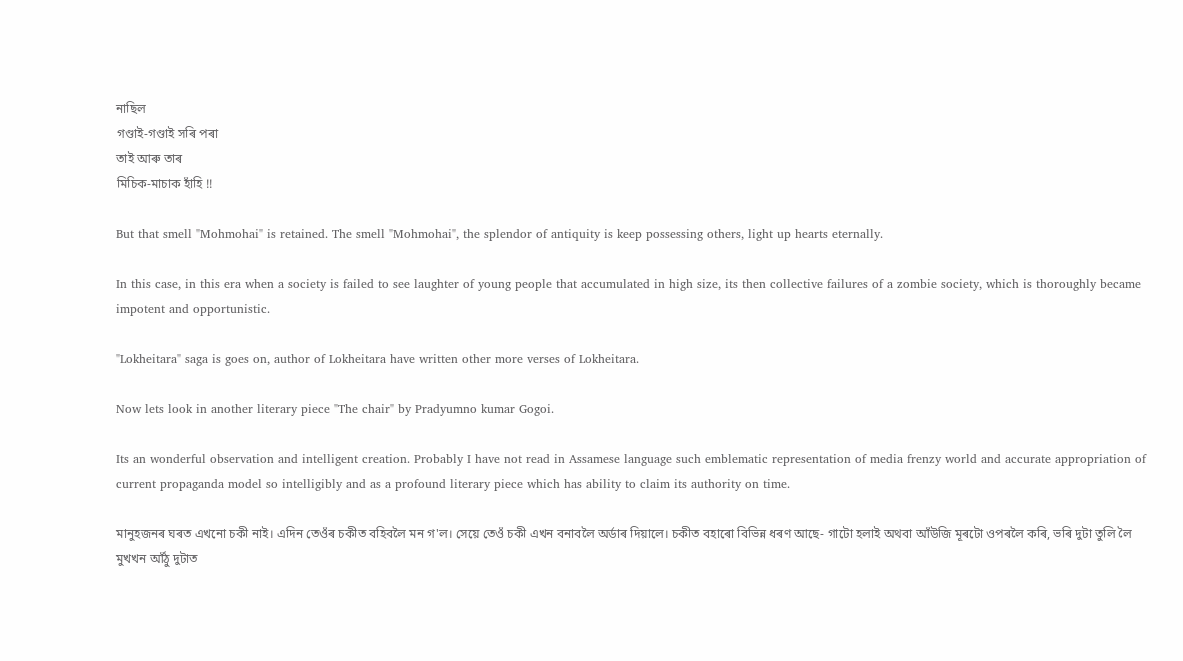নাছিল
গণ্ডাই-গণ্ডাই সৰি পৰা
তাই আৰু তাৰ
মিচিক-মাচাক হাঁহি !!

But that smell "Mohmohai" is retained. The smell "Mohmohai", the splendor of antiquity is keep possessing others, light up hearts eternally.

In this case, in this era when a society is failed to see laughter of young people that accumulated in high size, its then collective failures of a zombie society, which is thoroughly became impotent and opportunistic.

"Lokheitara" saga is goes on, author of Lokheitara have written other more verses of Lokheitara.

Now lets look in another literary piece "The chair" by Pradyumno kumar Gogoi.

Its an wonderful observation and intelligent creation. Probably I have not read in Assamese language such emblematic representation of media frenzy world and accurate appropriation of current propaganda model so intelligibly and as a profound literary piece which has ability to claim its authority on time.

মানুহজনৰ ঘৰত এখনো চকী নাই। এদিন তেওঁৰ চকীত বহিবলৈ মন গ'ল। সেয়ে তেওঁ চকী এখন বনাবলৈ অৰ্ডাৰ দিয়ালে। চকীত বহাৰো বিভিন্ন ধৰণ আছে- গাটো হলাই অথবা আঁউজি মূৰটো ওপৰলৈ কৰি, ভৰি দুটা তুলি লৈ মুখখন আঁঠু দুটাত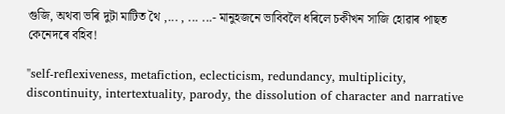গুজি, অথবা ভৰি দুটা মাটিত থৈ ,... , ... ...- মানুহজনে ভাবিবলৈ ধৰিলে চকীখন সাজি হোৱাৰ পাছত কেনেদৰে বহিব!

"self-reflexiveness, metafiction, eclecticism, redundancy, multiplicity, discontinuity, intertextuality, parody, the dissolution of character and narrative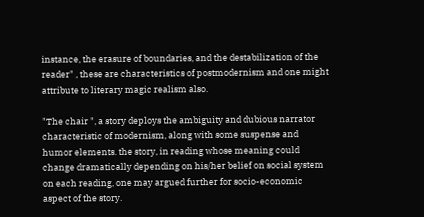instance, the erasure of boundaries, and the destabilization of the reader" , these are characteristics of postmodernism and one might attribute to literary magic realism also.

"The chair ", a story deploys the ambiguity and dubious narrator characteristic of modernism, along with some suspense and humor elements. the story, in reading whose meaning could change dramatically depending on his/her belief on social system on each reading, one may argued further for socio-economic aspect of the story.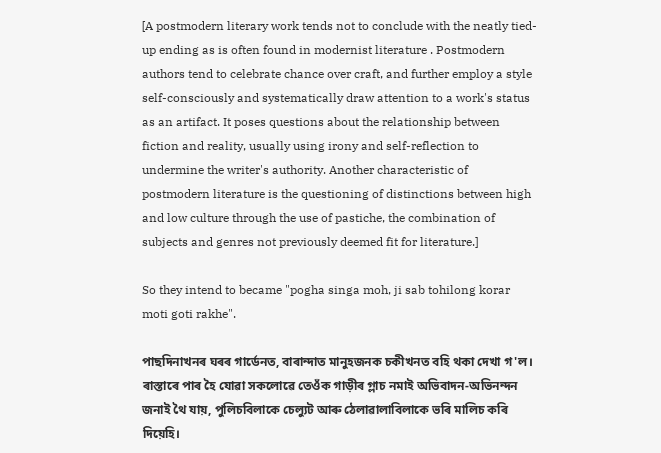[A postmodern literary work tends not to conclude with the neatly tied-up ending as is often found in modernist literature . Postmodern authors tend to celebrate chance over craft, and further employ a style self-consciously and systematically draw attention to a work's status as an artifact. It poses questions about the relationship between fiction and reality, usually using irony and self-reflection to undermine the writer's authority. Another characteristic of postmodern literature is the questioning of distinctions between high and low culture through the use of pastiche, the combination of subjects and genres not previously deemed fit for literature.]

So they intend to became "pogha singa moh, ji sab tohilong korar moti goti rakhe".

পাছদিনাখনৰ ঘৰৰ গাৰ্ডেনত, বাৰান্দাত মানুহজনক চকীখনত বহি থকা দেখা গ'ল। ৰাস্তাৰে পাৰ হৈ যোৱা সকলোৱে তেওঁক গাড়ীৰ গ্লাচ নমাই অভিবাদন-অভিনন্দন জনাই থৈ যায়, পুলিচবিলাকে চেল্যুট আৰু ঠেলাৱালাবিলাকে ভৰি মালিচ কৰি দিয়েহি।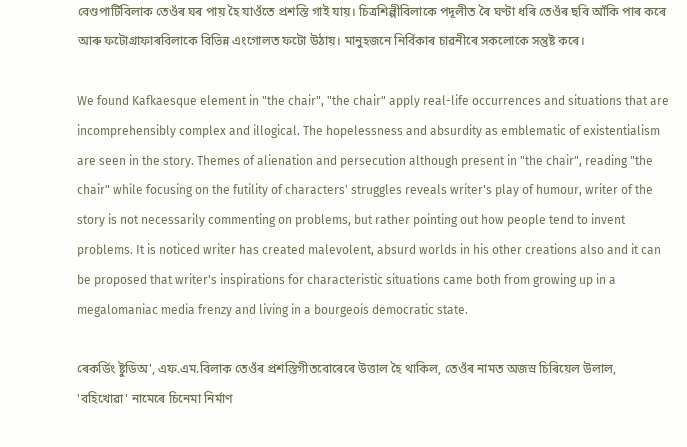বেণ্ডপাৰ্টিবিলাক তেওঁৰ ঘৰ পায় হৈ যাওঁতে প্ৰশস্তি গাই যায়। চিত্ৰশিল্পীবিলাকে পদূলীত ৰৈ ঘণ্টা ধৰি তেওঁৰ ছবি আঁকি পাৰ কৰে আৰু ফটোগ্ৰাফাৰবিলাকে বিভিন্ন এংগোলত ফটো উঠায়। মানুহজনে নিৰ্বিকাৰ চাৱনীৰে সকলোকে সন্তুষ্ট কৰে।

We found Kafkaesque element in "the chair", "the chair" apply real-life occurrences and situations that are incomprehensibly complex and illogical. The hopelessness and absurdity as emblematic of existentialism are seen in the story. Themes of alienation and persecution although present in "the chair", reading "the chair" while focusing on the futility of characters' struggles reveals writer's play of humour, writer of the story is not necessarily commenting on problems, but rather pointing out how people tend to invent problems. It is noticed writer has created malevolent, absurd worlds in his other creations also and it can be proposed that writer's inspirations for characteristic situations came both from growing up in a megalomaniac media frenzy and living in a bourgeois democratic state.

ৰেকৰ্ডিং ষ্টুডিঅ', এফ.এম.বিলাক তেওঁৰ প্ৰশস্তিগীতবোৰেৰে উত্তাল হৈ থাকিল, তেওঁৰ নামত অজস্ৰ চিৰিয়েল উলাল, 'বহিখোৱা' নামেৰে চিনেমা নিৰ্মাণ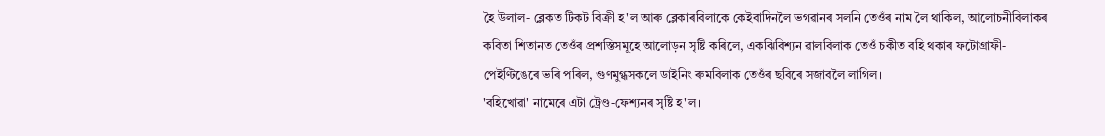হৈ উলাল- ব্লেকত টিকট বিক্ৰী হ'ল আৰু ব্লেকাৰবিলাকে কেইবাদিনলৈ ভগৱানৰ সলনি তেওঁৰ নাম লৈ থাকিল, আলোচনীবিলাকৰ কবিতা শিতানত তেওঁৰ প্ৰশস্তিসমূহে আলোড়ন সৃষ্টি কৰিলে, একঝিবিশ্যন ৱালবিলাক তেওঁ চকীত বহি থকাৰ ফটোগ্ৰাফী-পেইণ্টিঙেৰে ভৰি পৰিল, গুণমুগ্ধসকলে ডাইনিং ৰুমবিলাক তেওঁৰ ছবিৰে সজাবলৈ লাগিল।
'বহিখোৱা' নামেৰে এটা ট্ৰেণ্ড-ফেশ্যনৰ সৃষ্টি হ'ল।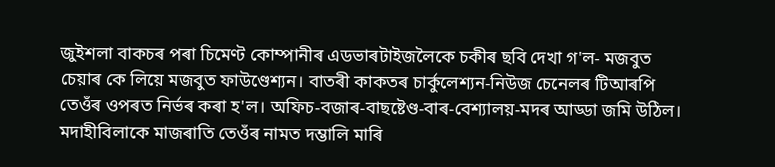জুইশলা বাকচৰ পৰা চিমেণ্ট কোম্পানীৰ এডভাৰটাইজলৈকে চকীৰ ছবি দেখা গ'ল- মজবুত চেয়াৰ কে লিয়ে মজবুত ফাউণ্ডেশ্যন। বাতৰী কাকতৰ চাৰ্কুলেশ্যন-নিউজ চেনেলৰ টিআৰপি তেওঁৰ ওপৰত নিৰ্ভৰ কৰা হ'ল। অফিচ-বজাৰ-বাছষ্টেণ্ড-বাৰ-বেশ্যালয়-মদৰ আড্ডা জমি উঠিল। মদাহীবিলাকে মাজৰাতি তেওঁৰ নামত দম্ভালি মাৰি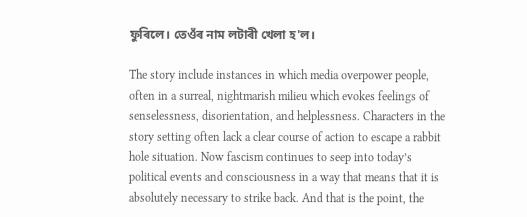ফুৰিলে। তেওঁৰ নাম লটাৰী খেলা হ'ল।

The story include instances in which media overpower people, often in a surreal, nightmarish milieu which evokes feelings of senselessness, disorientation, and helplessness. Characters in the story setting often lack a clear course of action to escape a rabbit hole situation. Now fascism continues to seep into today’s political events and consciousness in a way that means that it is absolutely necessary to strike back. And that is the point, the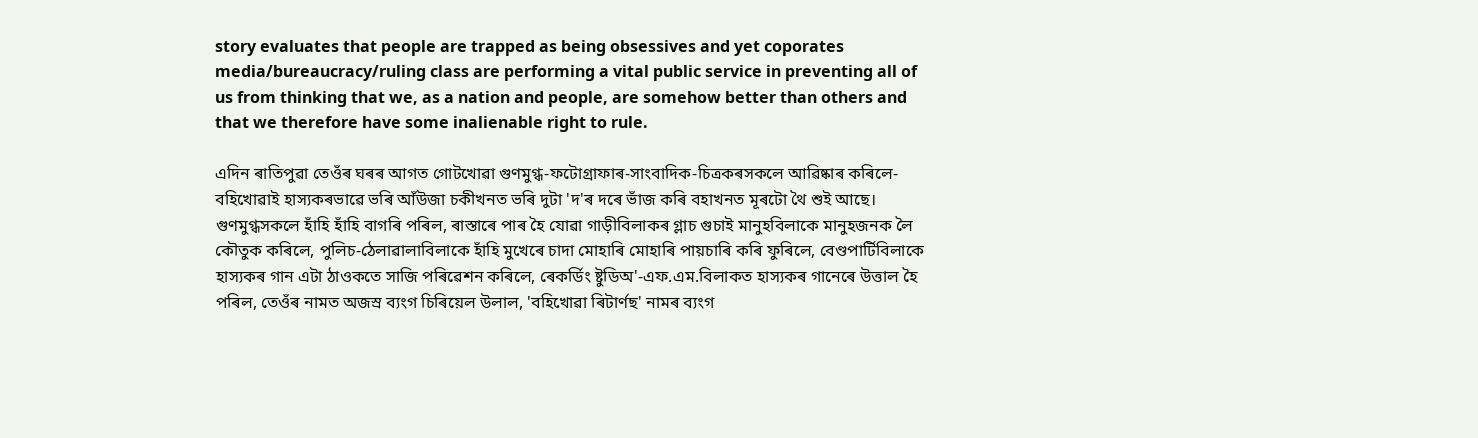story evaluates that people are trapped as being obsessives and yet coporates media/bureaucracy/ruling class are performing a vital public service in preventing all of us from thinking that we, as a nation and people, are somehow better than others and that we therefore have some inalienable right to rule.

এদিন ৰাতিপুৱা তেওঁৰ ঘৰৰ আগত গোটখোৱা গুণমুগ্ধ-ফটোগ্ৰাফাৰ-সাংবাদিক-চিত্ৰকৰসকলে আৱিষ্কাৰ কৰিলে- বহিখোৱাই হাস্যকৰভাৱে ভৰি আঁউজা চকীখনত ভৰি দুটা 'দ'ৰ দৰে ভাঁজ কৰি বহাখনত মূৰটো থৈ শুই আছে। গুণমুগ্ধসকলে হাঁহি হাঁহি বাগৰি পৰিল, ৰাস্তাৰে পাৰ হৈ যোৱা গাড়ীবিলাকৰ গ্লাচ গুচাই মানুহবিলাকে মানুহজনক লৈ কৌতুক কৰিলে, পুলিচ-ঠেলাৱালাবিলাকে হাঁহি মুখেৰে চাদা মোহাৰি মোহাৰি পায়চাৰি কৰি ফুৰিলে, বেণ্ডপাৰ্টিবিলাকে হাস্যকৰ গান এটা ঠাওকতে সাজি পৰিৱেশন কৰিলে, ৰেকৰ্ডিং ষ্টুডিঅ'-এফ.এম.বিলাকত হাস্যকৰ গানেৰে উত্তাল হৈ পৰিল, তেওঁৰ নামত অজস্ৰ ব্যংগ চিৰিয়েল উলাল, 'বহিখোৱা ৰিটাৰ্ণছ' নামৰ ব্যংগ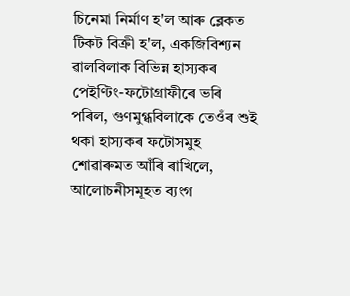চিনেমা নিৰ্মাণ হ'ল আৰু ব্লেকত টিকট বিক্ৰী হ'ল, একজিবিশ্যন ৱালবিলাক বিভিন্ন হাস্যকৰ পেইণ্টিং-ফটোগ্ৰাফীৰে ভৰি পৰিল, গুণমুগ্ধবিলাকে তেওঁৰ শুই থকা হাস্যকৰ ফটোসমুহ শোৱাৰুমত আঁৰি ৰাখিলে, আলোচনীসমূহত ব্যংগ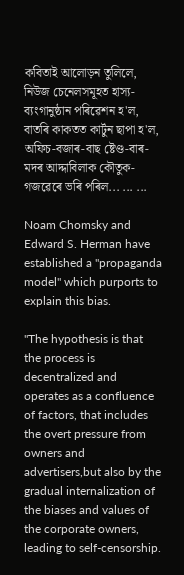কবিতাই আলোড়ন তুলিলে, নিউজ চেনেলসমূহত হাস্য-ব্যংগানুষ্ঠান পৰিৱেশন হ'ল, বাতৰি কাকতত কাৰ্টুন ছাপা হ'ল, অফিচ-বজাৰ-বাছ ষ্টেণ্ড-বাৰ-মদৰ আদ্দাবিলাক কৌতুক-গজৱেৰে ভৰি পৰিল... ... ...

Noam Chomsky and Edward S. Herman have established a "propaganda model" which purports to explain this bias.

"The hypothesis is that the process is decentralized and operates as a confluence of factors, that includes the overt pressure from owners and advertisers,but also by the gradual internalization of the biases and values of the corporate owners, leading to self-censorship.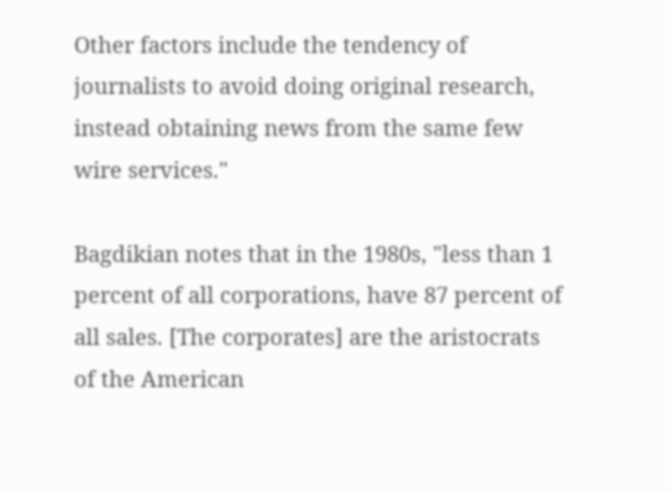Other factors include the tendency of journalists to avoid doing original research, instead obtaining news from the same few wire services."

Bagdikian notes that in the 1980s, "less than 1 percent of all corporations, have 87 percent of all sales. [The corporates] are the aristocrats of the American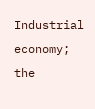Industrial economy; the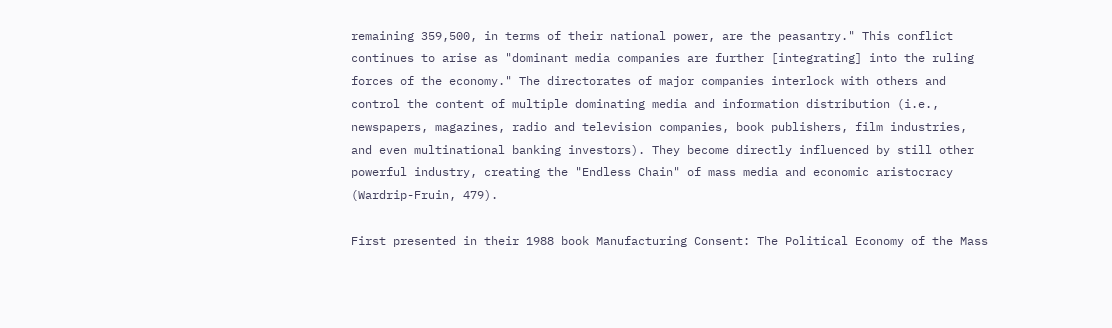remaining 359,500, in terms of their national power, are the peasantry." This conflict continues to arise as "dominant media companies are further [integrating] into the ruling forces of the economy." The directorates of major companies interlock with others and control the content of multiple dominating media and information distribution (i.e., newspapers, magazines, radio and television companies, book publishers, film industries, and even multinational banking investors). They become directly influenced by still other powerful industry, creating the "Endless Chain" of mass media and economic aristocracy (Wardrip-Fruin, 479).

First presented in their 1988 book Manufacturing Consent: The Political Economy of the Mass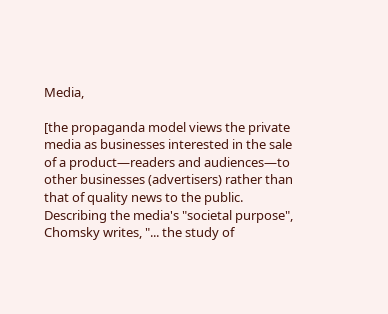Media,

[the propaganda model views the private media as businesses interested in the sale of a product—readers and audiences—to other businesses (advertisers) rather than that of quality news to the public. Describing the media's "societal purpose", Chomsky writes, "... the study of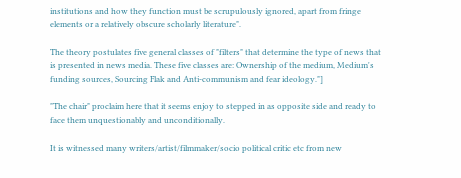institutions and how they function must be scrupulously ignored, apart from fringe elements or a relatively obscure scholarly literature".

The theory postulates five general classes of "filters" that determine the type of news that is presented in news media. These five classes are: Ownership of the medium, Medium's funding sources, Sourcing Flak and Anti-communism and fear ideology."]

"The chair" proclaim here that it seems enjoy to stepped in as opposite side and ready to face them unquestionably and unconditionally.

It is witnessed many writers/artist/filmmaker/socio political critic etc from new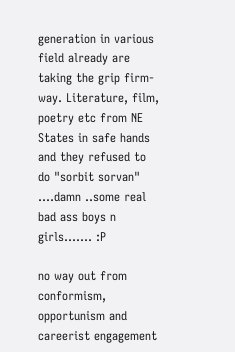generation in various field already are taking the grip firm-way. Literature, film, poetry etc from NE States in safe hands and they refused to do "sorbit sorvan" ....damn ..some real bad ass boys n girls....... :P

no way out from conformism, opportunism and careerist engagement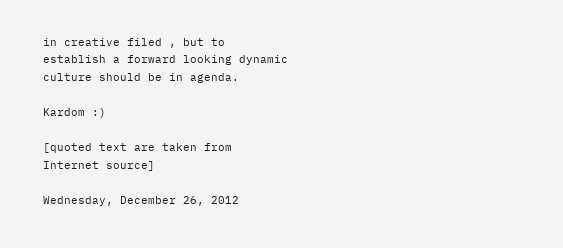in creative filed , but to establish a forward looking dynamic culture should be in agenda.

Kardom :)

[quoted text are taken from Internet source]

Wednesday, December 26, 2012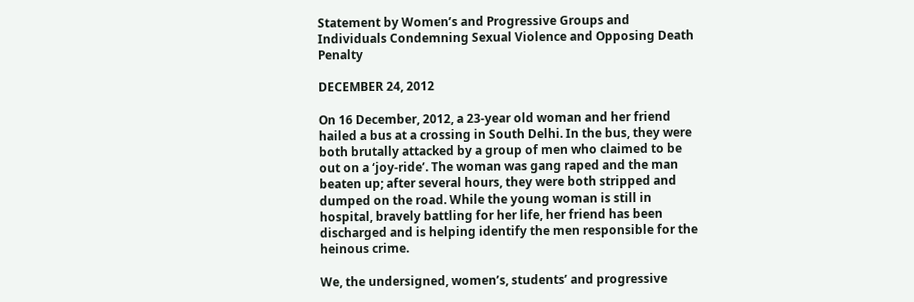Statement by Women’s and Progressive Groups and Individuals Condemning Sexual Violence and Opposing Death Penalty

DECEMBER 24, 2012

On 16 December, 2012, a 23-year old woman and her friend hailed a bus at a crossing in South Delhi. In the bus, they were both brutally attacked by a group of men who claimed to be out on a ‘joy-ride’. The woman was gang raped and the man beaten up; after several hours, they were both stripped and dumped on the road. While the young woman is still in hospital, bravely battling for her life, her friend has been discharged and is helping identify the men responsible for the heinous crime.

We, the undersigned, women’s, students’ and progressive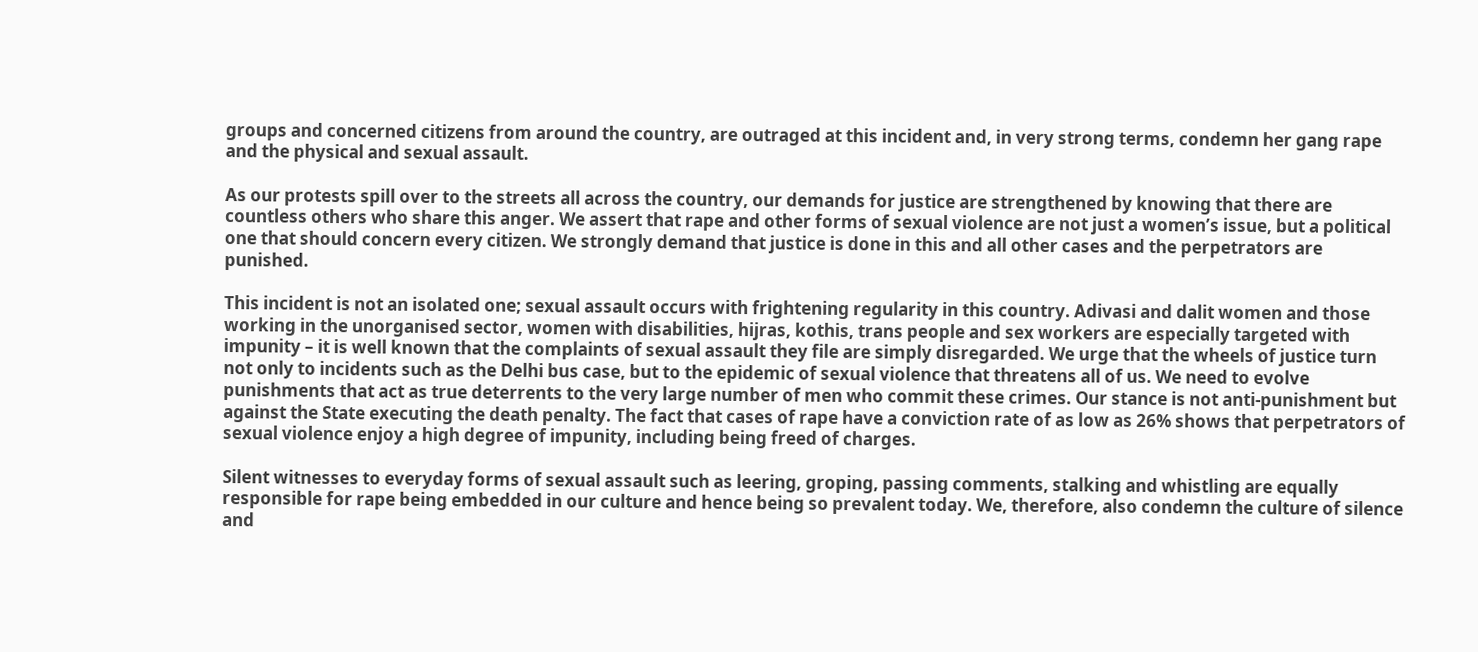groups and concerned citizens from around the country, are outraged at this incident and, in very strong terms, condemn her gang rape and the physical and sexual assault.

As our protests spill over to the streets all across the country, our demands for justice are strengthened by knowing that there are countless others who share this anger. We assert that rape and other forms of sexual violence are not just a women’s issue, but a political one that should concern every citizen. We strongly demand that justice is done in this and all other cases and the perpetrators are punished.

This incident is not an isolated one; sexual assault occurs with frightening regularity in this country. Adivasi and dalit women and those working in the unorganised sector, women with disabilities, hijras, kothis, trans people and sex workers are especially targeted with impunity – it is well known that the complaints of sexual assault they file are simply disregarded. We urge that the wheels of justice turn not only to incidents such as the Delhi bus case, but to the epidemic of sexual violence that threatens all of us. We need to evolve punishments that act as true deterrents to the very large number of men who commit these crimes. Our stance is not anti-punishment but against the State executing the death penalty. The fact that cases of rape have a conviction rate of as low as 26% shows that perpetrators of sexual violence enjoy a high degree of impunity, including being freed of charges.

Silent witnesses to everyday forms of sexual assault such as leering, groping, passing comments, stalking and whistling are equally responsible for rape being embedded in our culture and hence being so prevalent today. We, therefore, also condemn the culture of silence and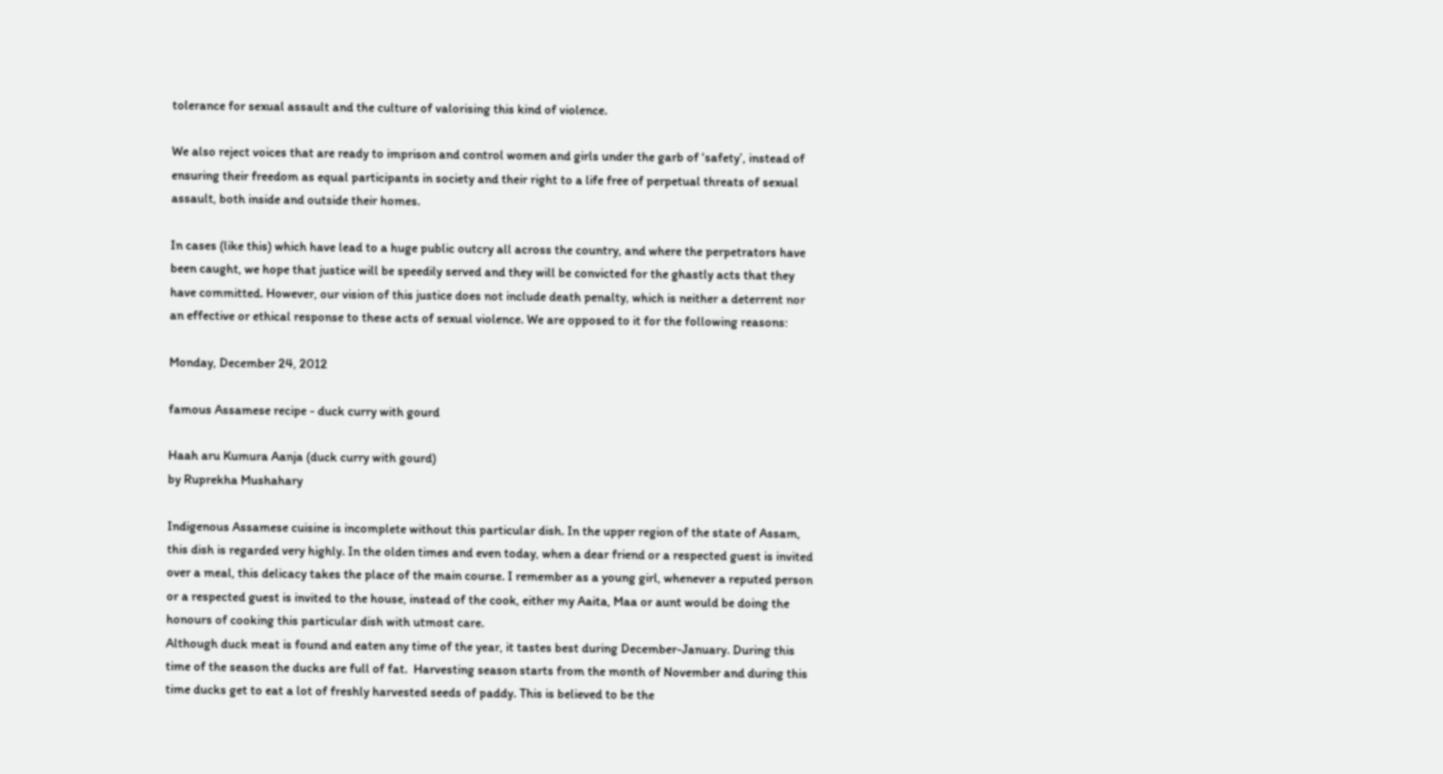tolerance for sexual assault and the culture of valorising this kind of violence.

We also reject voices that are ready to imprison and control women and girls under the garb of ‘safety’, instead of ensuring their freedom as equal participants in society and their right to a life free of perpetual threats of sexual assault, both inside and outside their homes.

In cases (like this) which have lead to a huge public outcry all across the country, and where the perpetrators have been caught, we hope that justice will be speedily served and they will be convicted for the ghastly acts that they have committed. However, our vision of this justice does not include death penalty, which is neither a deterrent nor an effective or ethical response to these acts of sexual violence. We are opposed to it for the following reasons:

Monday, December 24, 2012

famous Assamese recipe - duck curry with gourd

Haah aru Kumura Aanja (duck curry with gourd)
by Ruprekha Mushahary

Indigenous Assamese cuisine is incomplete without this particular dish. In the upper region of the state of Assam, this dish is regarded very highly. In the olden times and even today, when a dear friend or a respected guest is invited over a meal, this delicacy takes the place of the main course. I remember as a young girl, whenever a reputed person or a respected guest is invited to the house, instead of the cook, either my Aaita, Maa or aunt would be doing the honours of cooking this particular dish with utmost care.
Although duck meat is found and eaten any time of the year, it tastes best during December-January. During this time of the season the ducks are full of fat.  Harvesting season starts from the month of November and during this time ducks get to eat a lot of freshly harvested seeds of paddy. This is believed to be the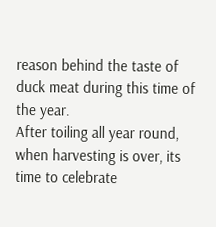reason behind the taste of duck meat during this time of the year.
After toiling all year round, when harvesting is over, its time to celebrate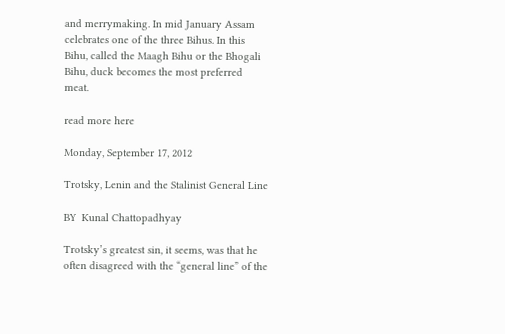and merrymaking. In mid January Assam celebrates one of the three Bihus. In this Bihu, called the Maagh Bihu or the Bhogali Bihu, duck becomes the most preferred meat.

read more here

Monday, September 17, 2012

Trotsky, Lenin and the Stalinist General Line

BY  Kunal Chattopadhyay

Trotsky’s greatest sin, it seems, was that he often disagreed with the “general line” of the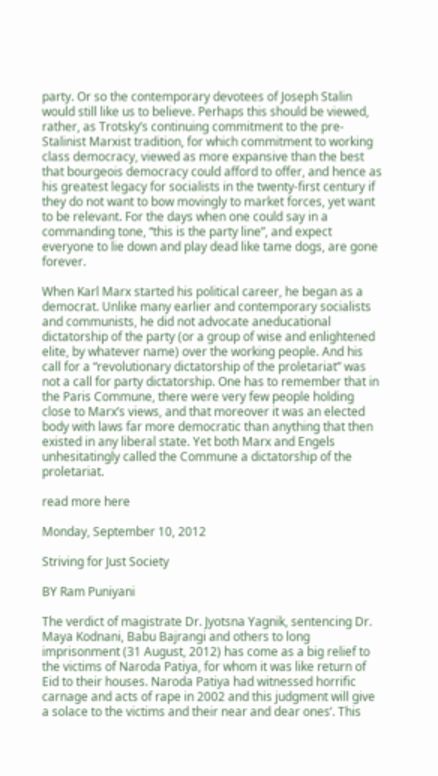party. Or so the contemporary devotees of Joseph Stalin would still like us to believe. Perhaps this should be viewed, rather, as Trotsky’s continuing commitment to the pre-Stalinist Marxist tradition, for which commitment to working class democracy, viewed as more expansive than the best that bourgeois democracy could afford to offer, and hence as his greatest legacy for socialists in the twenty-first century if they do not want to bow movingly to market forces, yet want to be relevant. For the days when one could say in a commanding tone, “this is the party line”, and expect everyone to lie down and play dead like tame dogs, are gone forever.

When Karl Marx started his political career, he began as a democrat. Unlike many earlier and contemporary socialists and communists, he did not advocate aneducational dictatorship of the party (or a group of wise and enlightened elite, by whatever name) over the working people. And his call for a “revolutionary dictatorship of the proletariat” was not a call for party dictatorship. One has to remember that in the Paris Commune, there were very few people holding close to Marx’s views, and that moreover it was an elected body with laws far more democratic than anything that then existed in any liberal state. Yet both Marx and Engels unhesitatingly called the Commune a dictatorship of the proletariat.

read more here

Monday, September 10, 2012

Striving for Just Society

BY Ram Puniyani

The verdict of magistrate Dr. Jyotsna Yagnik, sentencing Dr. Maya Kodnani, Babu Bajrangi and others to long imprisonment (31 August, 2012) has come as a big relief to the victims of Naroda Patiya, for whom it was like return of Eid to their houses. Naroda Patiya had witnessed horrific carnage and acts of rape in 2002 and this judgment will give a solace to the victims and their near and dear ones’. This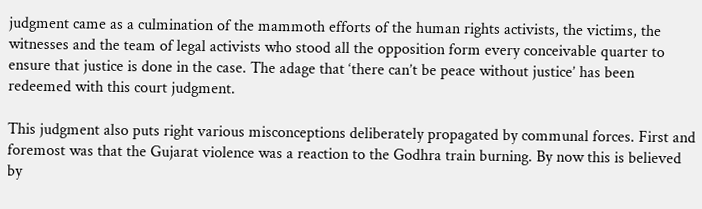judgment came as a culmination of the mammoth efforts of the human rights activists, the victims, the witnesses and the team of legal activists who stood all the opposition form every conceivable quarter to ensure that justice is done in the case. The adage that ‘there can’t be peace without justice’ has been redeemed with this court judgment.

This judgment also puts right various misconceptions deliberately propagated by communal forces. First and foremost was that the Gujarat violence was a reaction to the Godhra train burning. By now this is believed by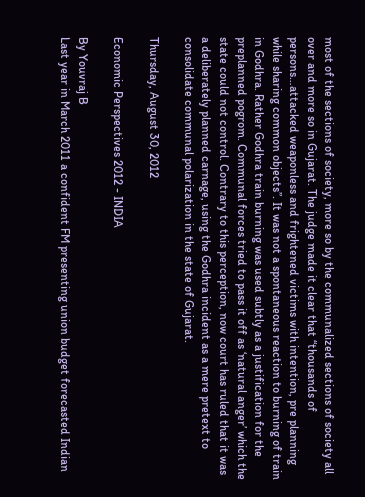most of the sections of society, more so by the communalized sections of society all over and more so in Gujarat. The judge made it clear that “thousands of persons…attacked weaponless and frightened victims with intention, pre planning while sharing common objects”. It was not a spontaneous reaction to burning of train in Godhra. Rather Godhra train burning was used subtly as a justification for the preplanned pogrom. Communal forces tried to pass it off as ‘natural anger’ which the state could not control. Contrary to this perception, now court has ruled that it was a deliberately planned carnage, using the Godhra incident as a mere pretext to consolidate communal polarization in the state of Gujarat.

Thursday, August 30, 2012

Economic Perspectives 2012 - INDIA

By Youvraj B
Last year in March 2011 a confident FM presenting union budget forecasted Indian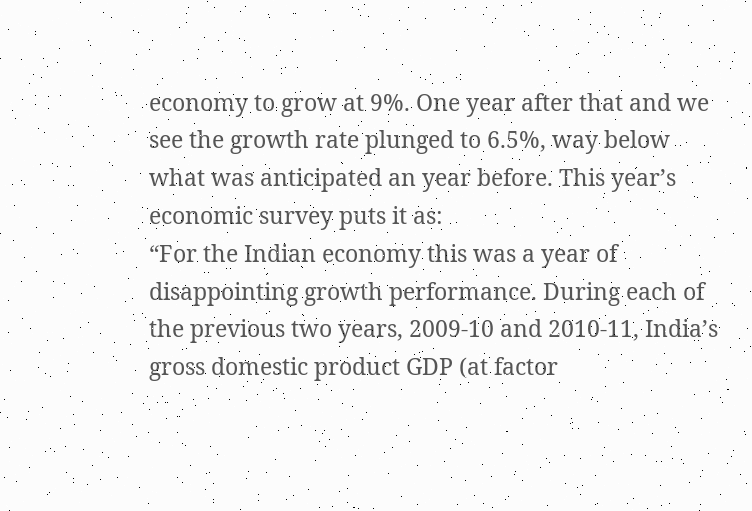economy to grow at 9%. One year after that and we see the growth rate plunged to 6.5%, way below what was anticipated an year before. This year’s economic survey puts it as:
“For the Indian economy this was a year of disappointing growth performance. During each of the previous two years, 2009-10 and 2010-11, India’s gross domestic product GDP (at factor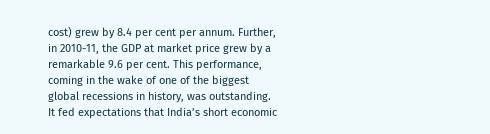cost) grew by 8.4 per cent per annum. Further, in 2010-11, the GDP at market price grew by a remarkable 9.6 per cent. This performance, coming in the wake of one of the biggest global recessions in history, was outstanding. It fed expectations that India’s short economic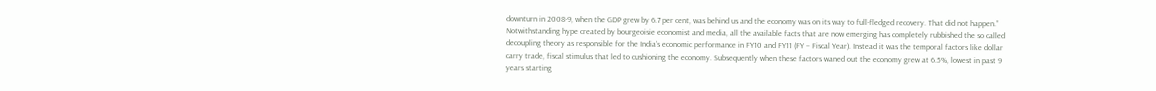downturn in 2008-9, when the GDP grew by 6.7 per cent, was behind us and the economy was on its way to full-fledged recovery. That did not happen.”
Notwithstanding hype created by bourgeoisie economist and media, all the available facts that are now emerging has completely rubbished the so called decoupling theory as responsible for the India’s economic performance in FY10 and FY11 (FY – Fiscal Year). Instead it was the temporal factors like dollar carry trade, fiscal stimulus that led to cushioning the economy. Subsequently when these factors waned out the economy grew at 6.5%, lowest in past 9 years starting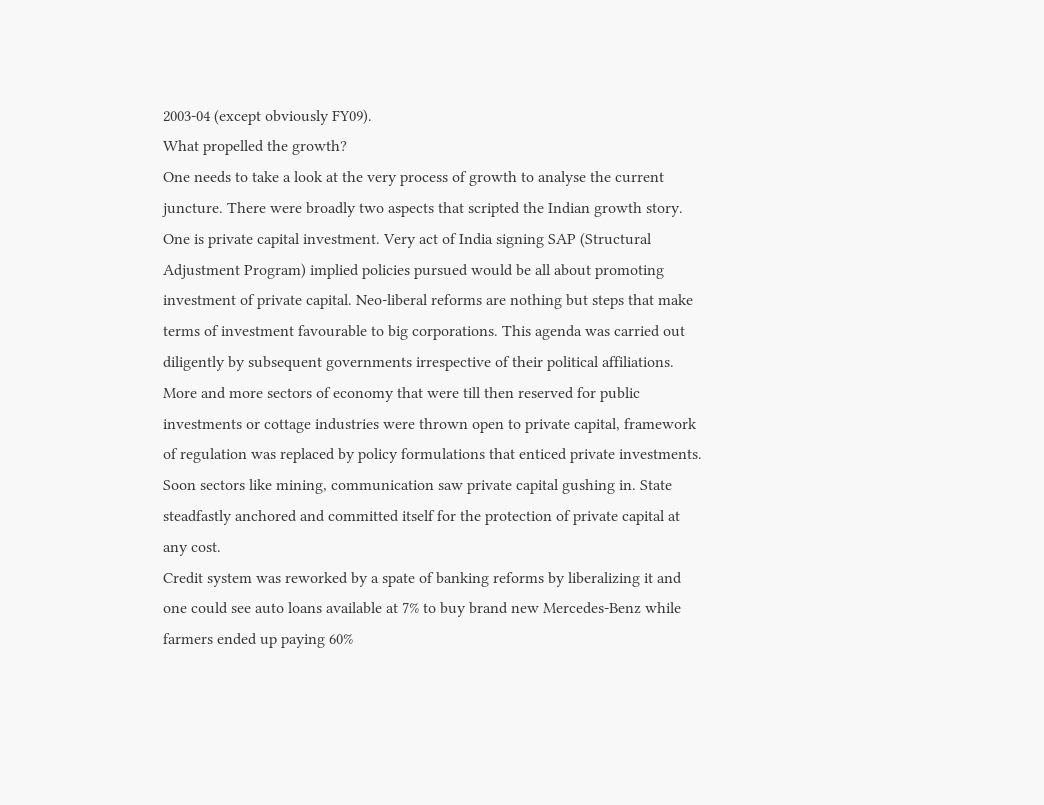2003-04 (except obviously FY09).
What propelled the growth?
One needs to take a look at the very process of growth to analyse the current juncture. There were broadly two aspects that scripted the Indian growth story. One is private capital investment. Very act of India signing SAP (Structural Adjustment Program) implied policies pursued would be all about promoting investment of private capital. Neo-liberal reforms are nothing but steps that make terms of investment favourable to big corporations. This agenda was carried out diligently by subsequent governments irrespective of their political affiliations. More and more sectors of economy that were till then reserved for public investments or cottage industries were thrown open to private capital, framework of regulation was replaced by policy formulations that enticed private investments. Soon sectors like mining, communication saw private capital gushing in. State steadfastly anchored and committed itself for the protection of private capital at any cost.
Credit system was reworked by a spate of banking reforms by liberalizing it and one could see auto loans available at 7% to buy brand new Mercedes-Benz while farmers ended up paying 60%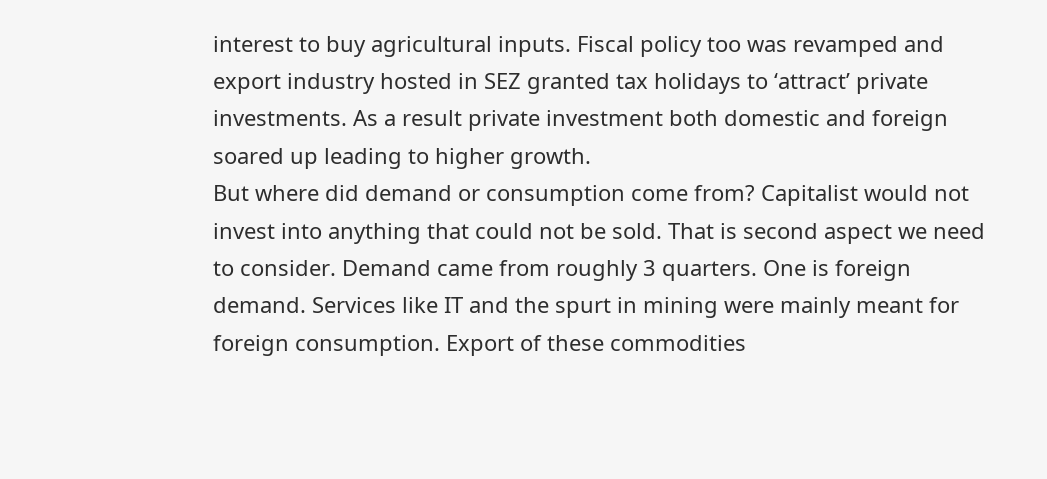interest to buy agricultural inputs. Fiscal policy too was revamped and export industry hosted in SEZ granted tax holidays to ‘attract’ private investments. As a result private investment both domestic and foreign soared up leading to higher growth.
But where did demand or consumption come from? Capitalist would not invest into anything that could not be sold. That is second aspect we need to consider. Demand came from roughly 3 quarters. One is foreign demand. Services like IT and the spurt in mining were mainly meant for foreign consumption. Export of these commodities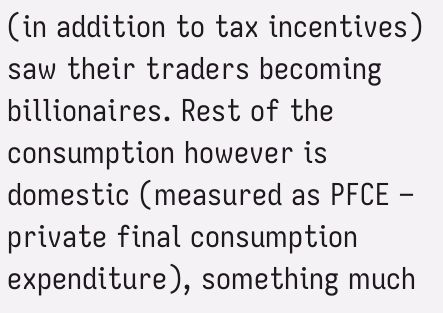(in addition to tax incentives) saw their traders becoming billionaires. Rest of the consumption however is domestic (measured as PFCE – private final consumption expenditure), something much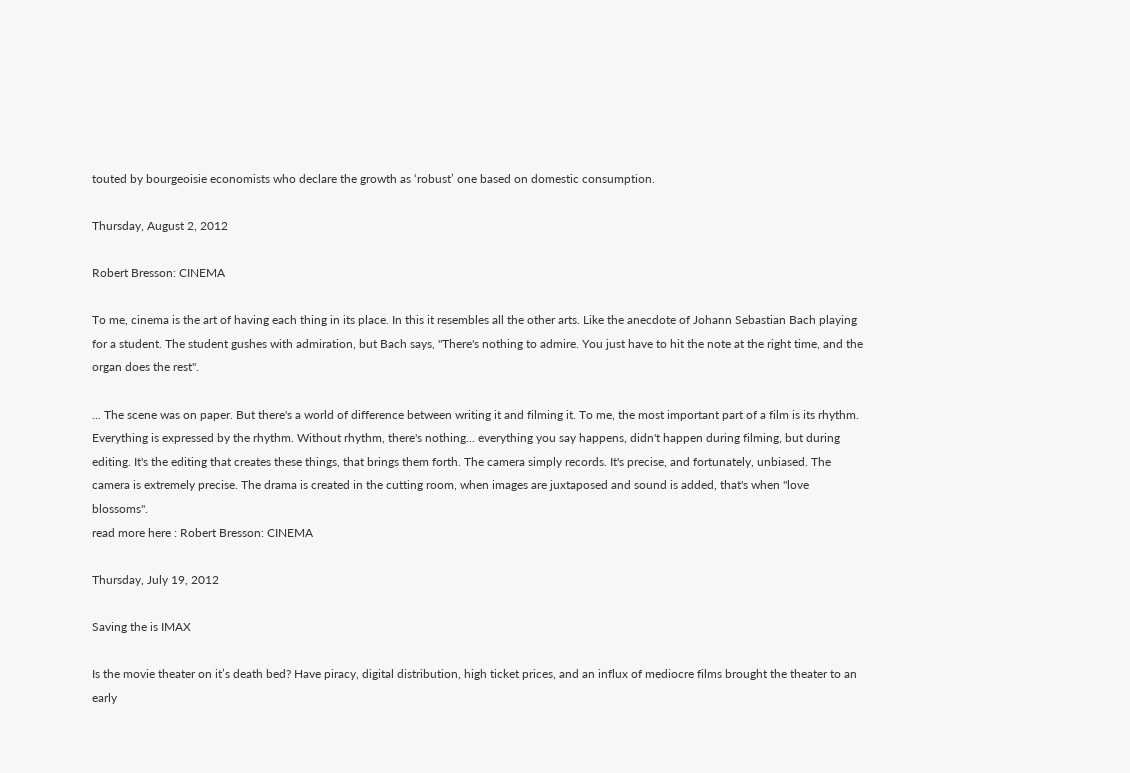touted by bourgeoisie economists who declare the growth as ‘robust’ one based on domestic consumption.

Thursday, August 2, 2012

Robert Bresson: CINEMA

To me, cinema is the art of having each thing in its place. In this it resembles all the other arts. Like the anecdote of Johann Sebastian Bach playing for a student. The student gushes with admiration, but Bach says, "There's nothing to admire. You just have to hit the note at the right time, and the organ does the rest".

... The scene was on paper. But there's a world of difference between writing it and filming it. To me, the most important part of a film is its rhythm. Everything is expressed by the rhythm. Without rhythm, there's nothing... everything you say happens, didn't happen during filming, but during editing. It's the editing that creates these things, that brings them forth. The camera simply records. It's precise, and fortunately, unbiased. The camera is extremely precise. The drama is created in the cutting room, when images are juxtaposed and sound is added, that's when "love blossoms".
read more here : Robert Bresson: CINEMA

Thursday, July 19, 2012

Saving the is IMAX

Is the movie theater on it’s death bed? Have piracy, digital distribution, high ticket prices, and an influx of mediocre films brought the theater to an early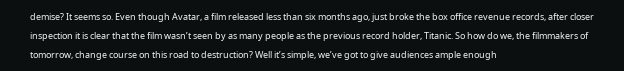demise? It seems so. Even though Avatar, a film released less than six months ago, just broke the box office revenue records, after closer inspection it is clear that the film wasn’t seen by as many people as the previous record holder, Titanic. So how do we, the filmmakers of tomorrow, change course on this road to destruction? Well it’s simple, we’ve got to give audiences ample enough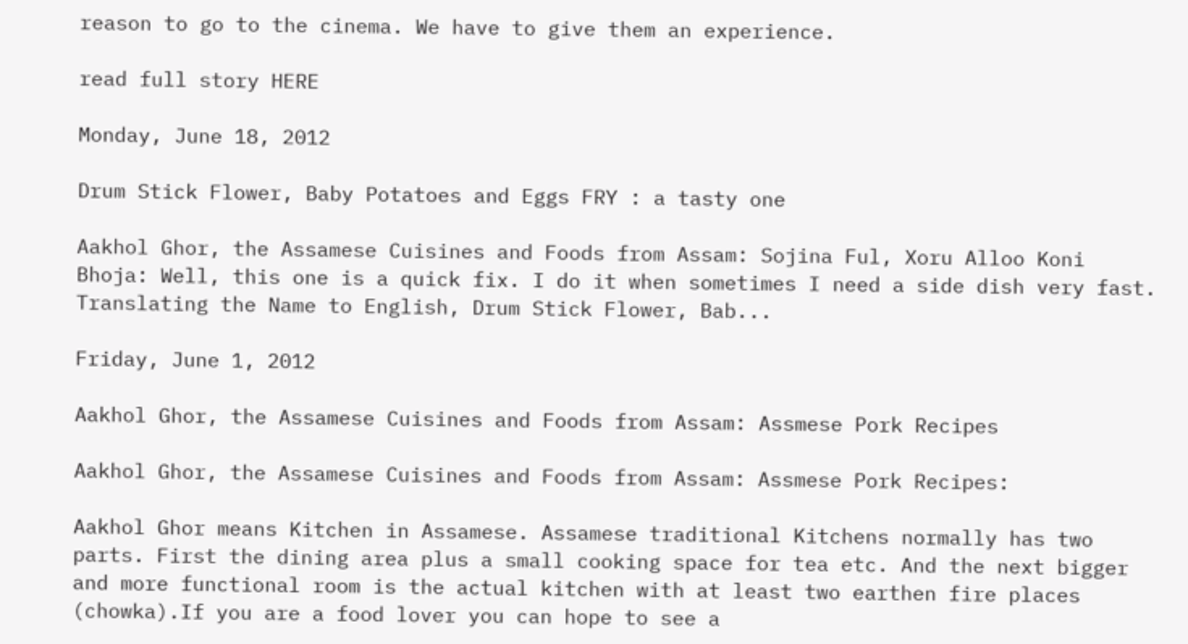reason to go to the cinema. We have to give them an experience.

read full story HERE

Monday, June 18, 2012

Drum Stick Flower, Baby Potatoes and Eggs FRY : a tasty one

Aakhol Ghor, the Assamese Cuisines and Foods from Assam: Sojina Ful, Xoru Alloo Koni Bhoja: Well, this one is a quick fix. I do it when sometimes I need a side dish very fast. Translating the Name to English, Drum Stick Flower, Bab...

Friday, June 1, 2012

Aakhol Ghor, the Assamese Cuisines and Foods from Assam: Assmese Pork Recipes

Aakhol Ghor, the Assamese Cuisines and Foods from Assam: Assmese Pork Recipes:

Aakhol Ghor means Kitchen in Assamese. Assamese traditional Kitchens normally has two parts. First the dining area plus a small cooking space for tea etc. And the next bigger and more functional room is the actual kitchen with at least two earthen fire places (chowka).If you are a food lover you can hope to see a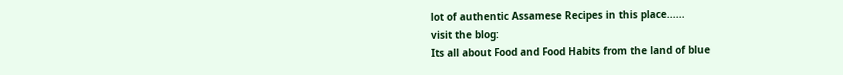lot of authentic Assamese Recipes in this place......
visit the blog:
Its all about Food and Food Habits from the land of blue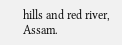hills and red river, Assam.